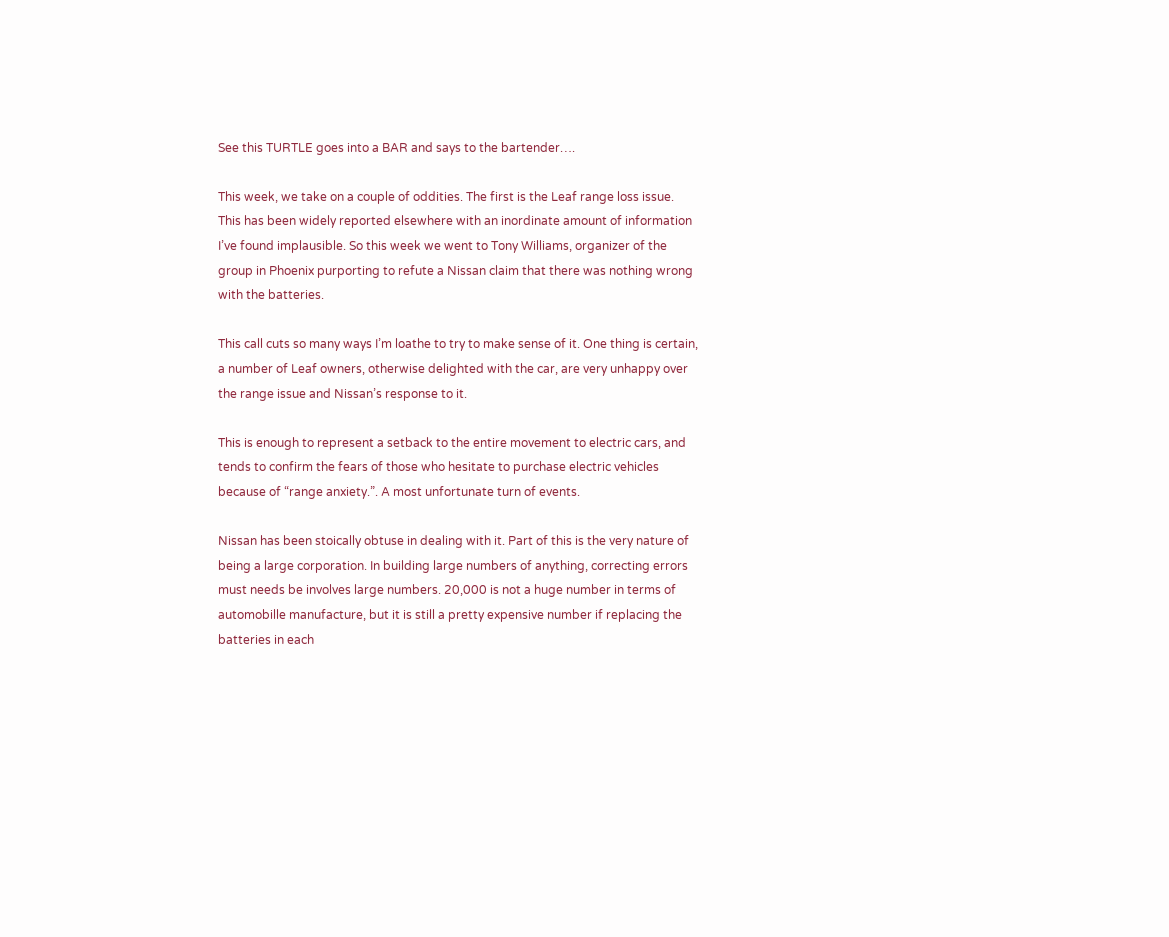See this TURTLE goes into a BAR and says to the bartender….

This week, we take on a couple of oddities. The first is the Leaf range loss issue. This has been widely reported elsewhere with an inordinate amount of information I’ve found implausible. So this week we went to Tony Williams, organizer of the group in Phoenix purporting to refute a Nissan claim that there was nothing wrong with the batteries.

This call cuts so many ways I’m loathe to try to make sense of it. One thing is certain, a number of Leaf owners, otherwise delighted with the car, are very unhappy over the range issue and Nissan’s response to it.

This is enough to represent a setback to the entire movement to electric cars, and tends to confirm the fears of those who hesitate to purchase electric vehicles because of “range anxiety.”. A most unfortunate turn of events.

Nissan has been stoically obtuse in dealing with it. Part of this is the very nature of being a large corporation. In building large numbers of anything, correcting errors must needs be involves large numbers. 20,000 is not a huge number in terms of automobille manufacture, but it is still a pretty expensive number if replacing the batteries in each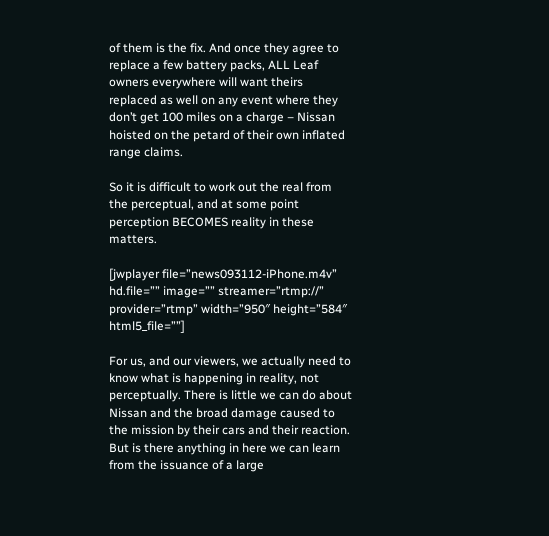of them is the fix. And once they agree to replace a few battery packs, ALL Leaf owners everywhere will want theirs replaced as well on any event where they don’t get 100 miles on a charge – Nissan hoisted on the petard of their own inflated range claims.

So it is difficult to work out the real from the perceptual, and at some point perception BECOMES reality in these matters.

[jwplayer file=”news093112-iPhone.m4v” hd.file=”” image=”” streamer=”rtmp://” provider=”rtmp” width=”950″ height=”584″ html5_file=””]

For us, and our viewers, we actually need to know what is happening in reality, not perceptually. There is little we can do about Nissan and the broad damage caused to the mission by their cars and their reaction. But is there anything in here we can learn from the issuance of a large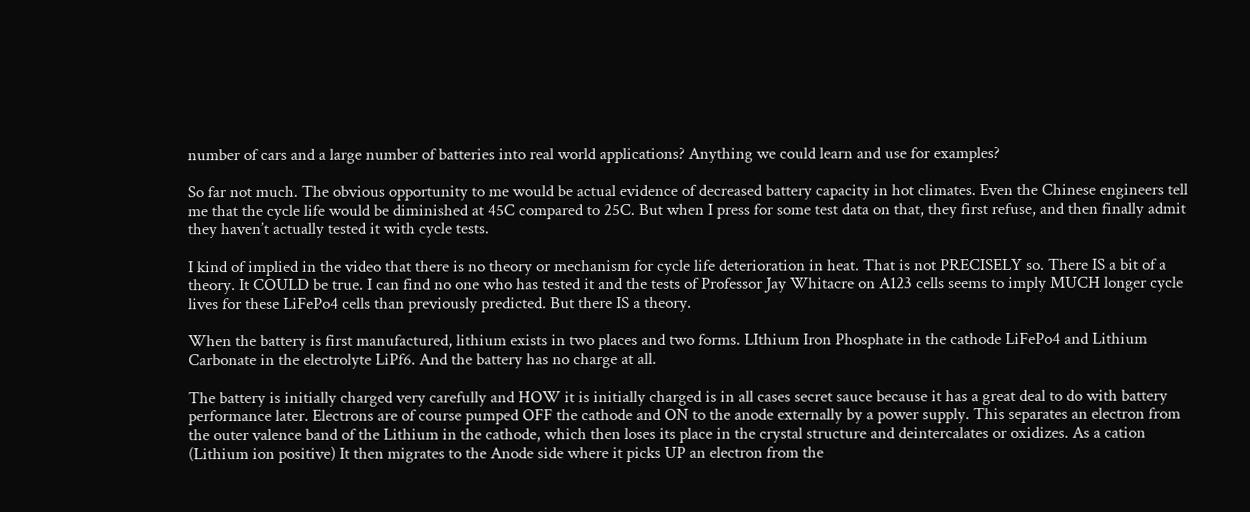number of cars and a large number of batteries into real world applications? Anything we could learn and use for examples?

So far not much. The obvious opportunity to me would be actual evidence of decreased battery capacity in hot climates. Even the Chinese engineers tell me that the cycle life would be diminished at 45C compared to 25C. But when I press for some test data on that, they first refuse, and then finally admit they haven’t actually tested it with cycle tests.

I kind of implied in the video that there is no theory or mechanism for cycle life deterioration in heat. That is not PRECISELY so. There IS a bit of a theory. It COULD be true. I can find no one who has tested it and the tests of Professor Jay Whitacre on A123 cells seems to imply MUCH longer cycle lives for these LiFePo4 cells than previously predicted. But there IS a theory.

When the battery is first manufactured, lithium exists in two places and two forms. LIthium Iron Phosphate in the cathode LiFePo4 and Lithium Carbonate in the electrolyte LiPf6. And the battery has no charge at all.

The battery is initially charged very carefully and HOW it is initially charged is in all cases secret sauce because it has a great deal to do with battery performance later. Electrons are of course pumped OFF the cathode and ON to the anode externally by a power supply. This separates an electron from the outer valence band of the Lithium in the cathode, which then loses its place in the crystal structure and deintercalates or oxidizes. As a cation (Lithium ion positive) It then migrates to the Anode side where it picks UP an electron from the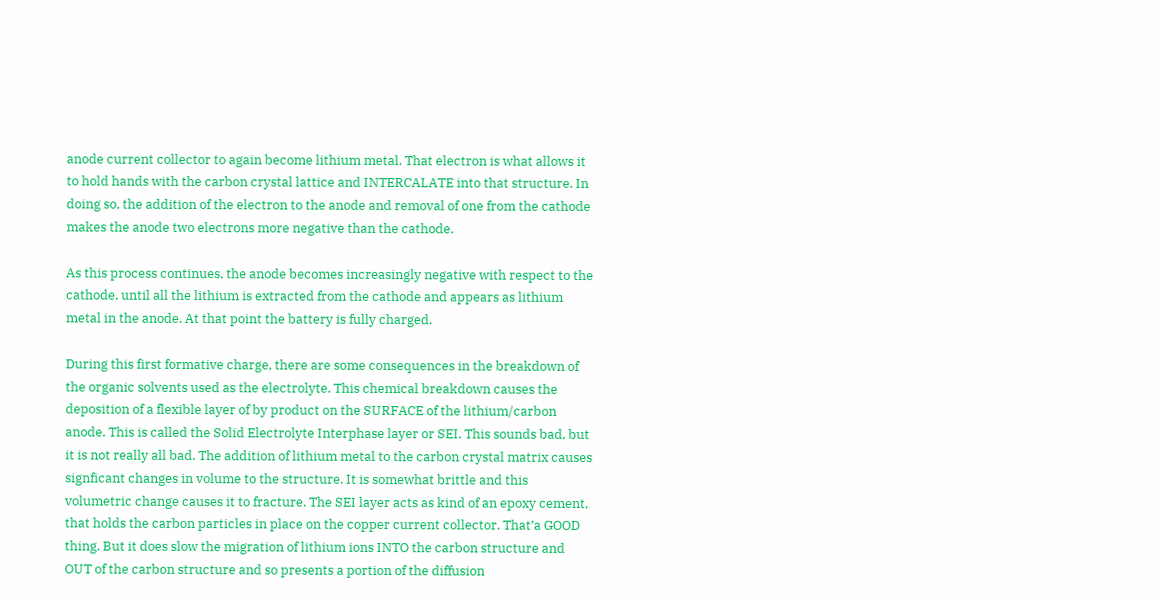anode current collector to again become lithium metal. That electron is what allows it to hold hands with the carbon crystal lattice and INTERCALATE into that structure. In doing so, the addition of the electron to the anode and removal of one from the cathode makes the anode two electrons more negative than the cathode.

As this process continues, the anode becomes increasingly negative with respect to the cathode, until all the lithium is extracted from the cathode and appears as lithium metal in the anode. At that point the battery is fully charged.

During this first formative charge, there are some consequences in the breakdown of the organic solvents used as the electrolyte. This chemical breakdown causes the deposition of a flexible layer of by product on the SURFACE of the lithium/carbon anode. This is called the Solid Electrolyte Interphase layer or SEI. This sounds bad, but it is not really all bad. The addition of lithium metal to the carbon crystal matrix causes signficant changes in volume to the structure. It is somewhat brittle and this volumetric change causes it to fracture. The SEI layer acts as kind of an epoxy cement, that holds the carbon particles in place on the copper current collector. That’a GOOD thing. But it does slow the migration of lithium ions INTO the carbon structure and OUT of the carbon structure and so presents a portion of the diffusion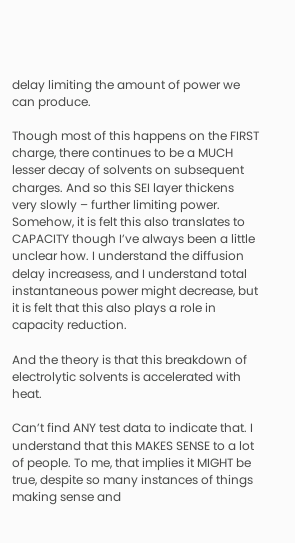delay limiting the amount of power we can produce.

Though most of this happens on the FIRST charge, there continues to be a MUCH lesser decay of solvents on subsequent charges. And so this SEI layer thickens very slowly – further limiting power. Somehow, it is felt this also translates to CAPACITY though I’ve always been a little unclear how. I understand the diffusion delay increasess, and I understand total instantaneous power might decrease, but it is felt that this also plays a role in capacity reduction.

And the theory is that this breakdown of electrolytic solvents is accelerated with heat.

Can’t find ANY test data to indicate that. I understand that this MAKES SENSE to a lot of people. To me, that implies it MIGHT be true, despite so many instances of things making sense and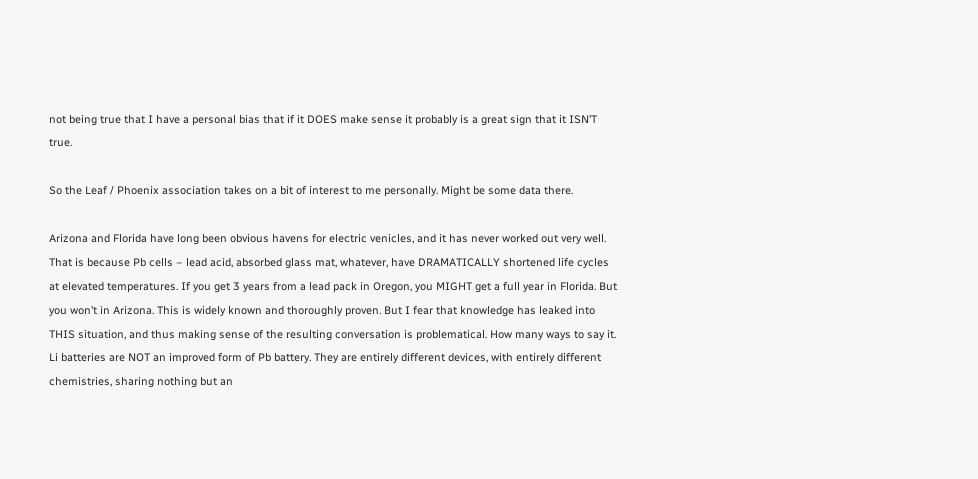not being true that I have a personal bias that if it DOES make sense it probably is a great sign that it ISN’T true.

So the Leaf / Phoenix association takes on a bit of interest to me personally. Might be some data there.

Arizona and Florida have long been obvious havens for electric venicles, and it has never worked out very well. That is because Pb cells – lead acid, absorbed glass mat, whatever, have DRAMATICALLY shortened life cycles at elevated temperatures. If you get 3 years from a lead pack in Oregon, you MIGHT get a full year in Florida. But you won’t in Arizona. This is widely known and thoroughly proven. But I fear that knowledge has leaked into THIS situation, and thus making sense of the resulting conversation is problematical. How many ways to say it. Li batteries are NOT an improved form of Pb battery. They are entirely different devices, with entirely different chemistries, sharing nothing but an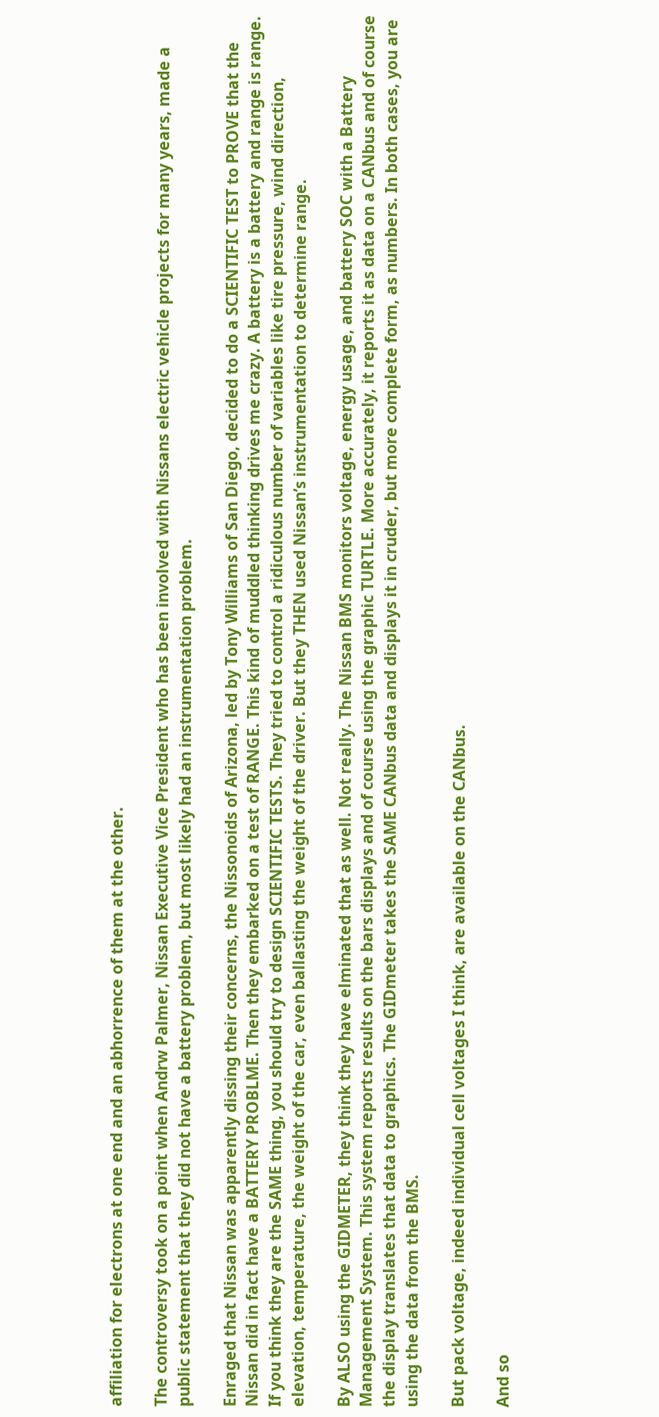affiliation for electrons at one end and an abhorrence of them at the other.

The controversy took on a point when Andrw Palmer, Nissan Executive Vice President who has been involved with Nissans electric vehicle projects for many years, made a public statement that they did not have a battery problem, but most likely had an instrumentation problem.

Enraged that Nissan was apparently dissing their concerns, the Nissonoids of Arizona, led by Tony Williams of San Diego, decided to do a SCIENTIFIC TEST to PROVE that the Nissan did in fact have a BATTERY PROBLME. Then they embarked on a test of RANGE. This kind of muddled thinking drives me crazy. A battery is a battery and range is range. If you think they are the SAME thing, you should try to design SCIENTIFIC TESTS. They tried to control a ridiculous number of variables like tire pressure, wind direction, elevation, temperature, the weight of the car, even ballasting the weight of the driver. But they THEN used Nissan’s instrumentation to determine range.

By ALSO using the GIDMETER, they think they have elminated that as well. Not really. The Nissan BMS monitors voltage, energy usage, and battery SOC with a Battery Management System. This system reports results on the bars displays and of course using the graphic TURTLE. More accurately, it reports it as data on a CANbus and of course the display translates that data to graphics. The GIDmeter takes the SAME CANbus data and displays it in cruder, but more complete form, as numbers. In both cases, you are using the data from the BMS.

But pack voltage, indeed individual cell voltages I think, are available on the CANbus.

And so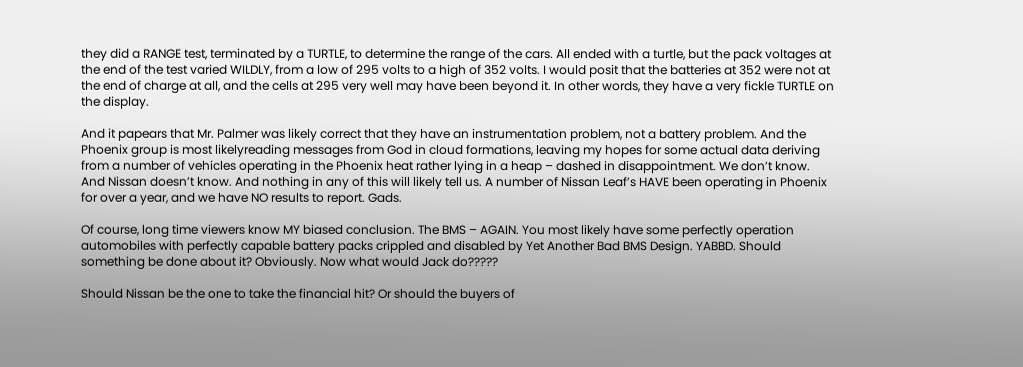they did a RANGE test, terminated by a TURTLE, to determine the range of the cars. All ended with a turtle, but the pack voltages at the end of the test varied WILDLY, from a low of 295 volts to a high of 352 volts. I would posit that the batteries at 352 were not at the end of charge at all, and the cells at 295 very well may have been beyond it. In other words, they have a very fickle TURTLE on the display.

And it papears that Mr. Palmer was likely correct that they have an instrumentation problem, not a battery problem. And the Phoenix group is most likelyreading messages from God in cloud formations, leaving my hopes for some actual data deriving from a number of vehicles operating in the Phoenix heat rather lying in a heap – dashed in disappointment. We don’t know. And Nissan doesn’t know. And nothing in any of this will likely tell us. A number of Nissan Leaf’s HAVE been operating in Phoenix for over a year, and we have NO results to report. Gads.

Of course, long time viewers know MY biased conclusion. The BMS – AGAIN. You most likely have some perfectly operation automobiles with perfectly capable battery packs crippled and disabled by Yet Another Bad BMS Design. YABBD. Should something be done about it? Obviously. Now what would Jack do?????

Should Nissan be the one to take the financial hit? Or should the buyers of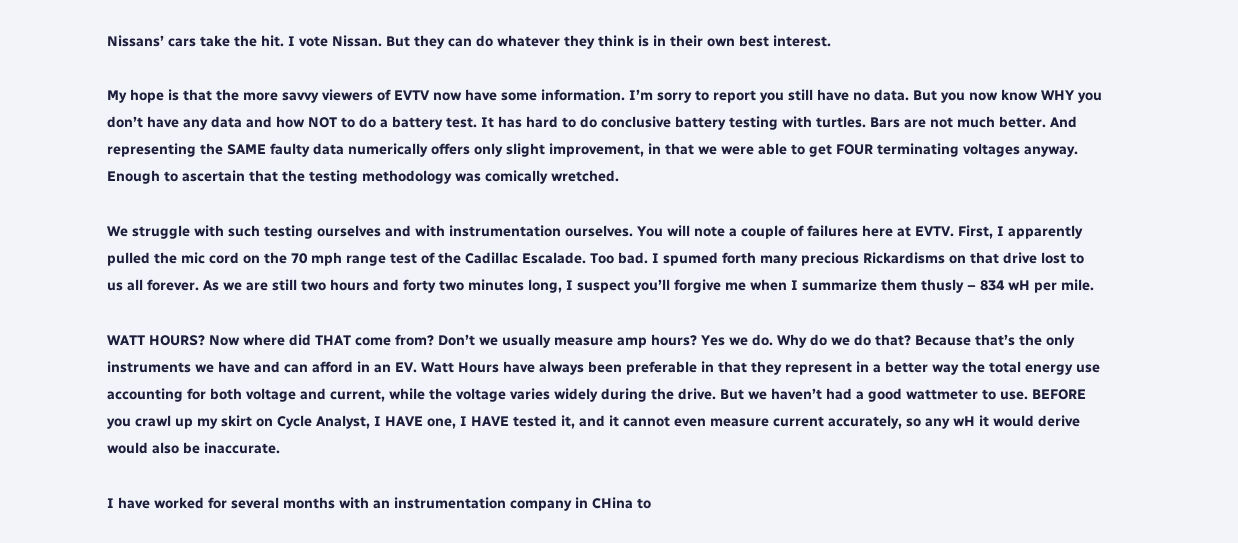Nissans’ cars take the hit. I vote Nissan. But they can do whatever they think is in their own best interest.

My hope is that the more savvy viewers of EVTV now have some information. I’m sorry to report you still have no data. But you now know WHY you don’t have any data and how NOT to do a battery test. It has hard to do conclusive battery testing with turtles. Bars are not much better. And representing the SAME faulty data numerically offers only slight improvement, in that we were able to get FOUR terminating voltages anyway. Enough to ascertain that the testing methodology was comically wretched.

We struggle with such testing ourselves and with instrumentation ourselves. You will note a couple of failures here at EVTV. First, I apparently pulled the mic cord on the 70 mph range test of the Cadillac Escalade. Too bad. I spumed forth many precious Rickardisms on that drive lost to us all forever. As we are still two hours and forty two minutes long, I suspect you’ll forgive me when I summarize them thusly – 834 wH per mile.

WATT HOURS? Now where did THAT come from? Don’t we usually measure amp hours? Yes we do. Why do we do that? Because that’s the only instruments we have and can afford in an EV. Watt Hours have always been preferable in that they represent in a better way the total energy use accounting for both voltage and current, while the voltage varies widely during the drive. But we haven’t had a good wattmeter to use. BEFORE you crawl up my skirt on Cycle Analyst, I HAVE one, I HAVE tested it, and it cannot even measure current accurately, so any wH it would derive would also be inaccurate.

I have worked for several months with an instrumentation company in CHina to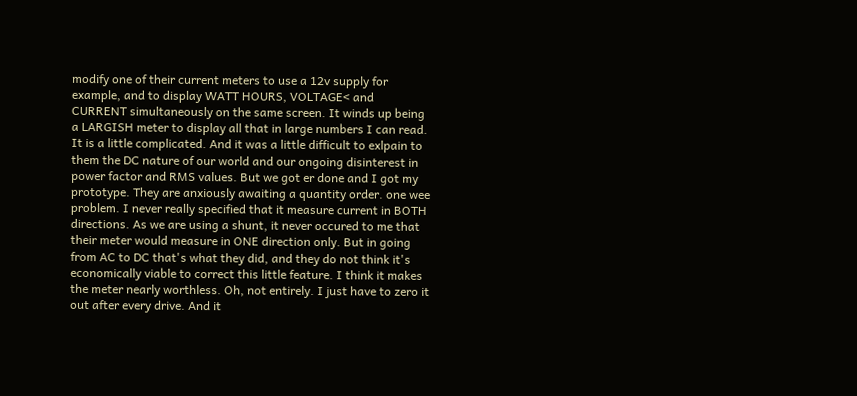modify one of their current meters to use a 12v supply for example, and to display WATT HOURS, VOLTAGE< and CURRENT simultaneously on the same screen. It winds up being a LARGISH meter to display all that in large numbers I can read. It is a little complicated. And it was a little difficult to exlpain to them the DC nature of our world and our ongoing disinterest in power factor and RMS values. But we got er done and I got my prototype. They are anxiously awaiting a quantity order. one wee problem. I never really specified that it measure current in BOTH directions. As we are using a shunt, it never occured to me that their meter would measure in ONE direction only. But in going from AC to DC that's what they did, and they do not think it's economically viable to correct this little feature. I think it makes the meter nearly worthless. Oh, not entirely. I just have to zero it out after every drive. And it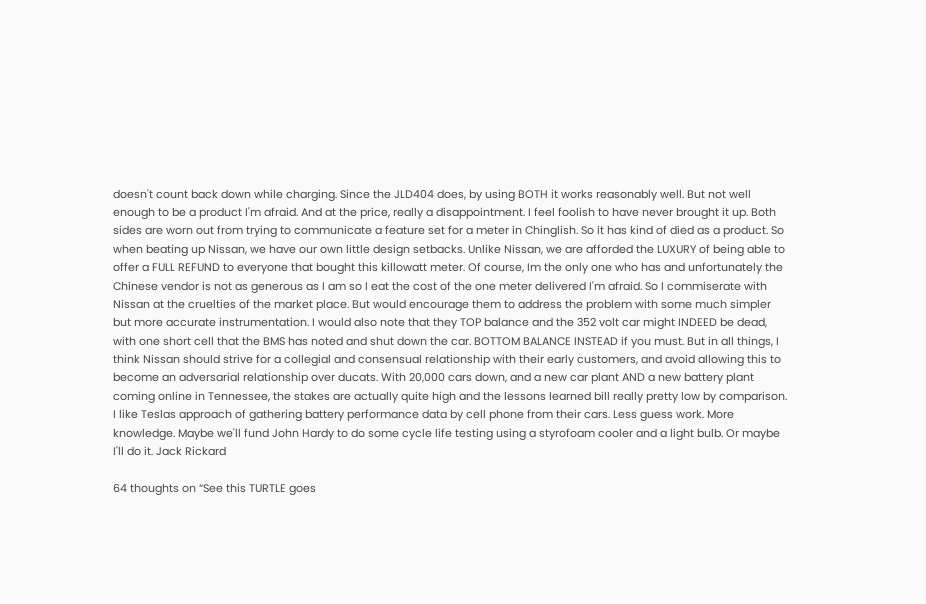doesn't count back down while charging. Since the JLD404 does, by using BOTH it works reasonably well. But not well enough to be a product I'm afraid. And at the price, really a disappointment. I feel foolish to have never brought it up. Both sides are worn out from trying to communicate a feature set for a meter in Chinglish. So it has kind of died as a product. So when beating up Nissan, we have our own little design setbacks. Unlike Nissan, we are afforded the LUXURY of being able to offer a FULL REFUND to everyone that bought this killowatt meter. Of course, Im the only one who has and unfortunately the Chinese vendor is not as generous as I am so I eat the cost of the one meter delivered I'm afraid. So I commiserate with Nissan at the cruelties of the market place. But would encourage them to address the problem with some much simpler but more accurate instrumentation. I would also note that they TOP balance and the 352 volt car might INDEED be dead, with one short cell that the BMS has noted and shut down the car. BOTTOM BALANCE INSTEAD if you must. But in all things, I think Nissan should strive for a collegial and consensual relationship with their early customers, and avoid allowing this to become an adversarial relationship over ducats. With 20,000 cars down, and a new car plant AND a new battery plant coming online in Tennessee, the stakes are actually quite high and the lessons learned bill really pretty low by comparison. I like Teslas approach of gathering battery performance data by cell phone from their cars. Less guess work. More knowledge. Maybe we'll fund John Hardy to do some cycle life testing using a styrofoam cooler and a light bulb. Or maybe I'll do it. Jack Rickard

64 thoughts on “See this TURTLE goes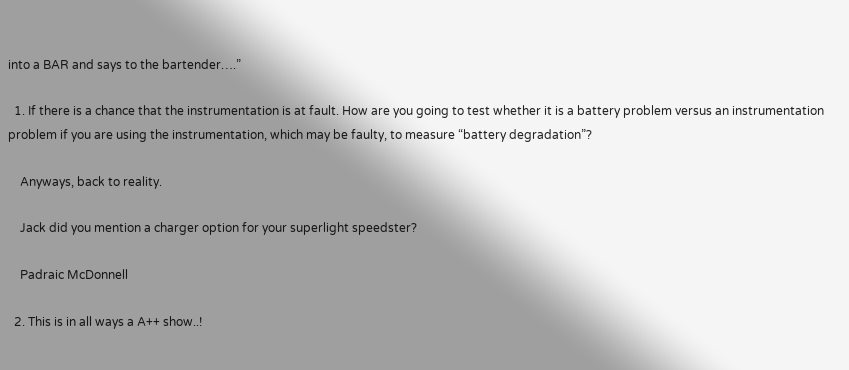into a BAR and says to the bartender….”

  1. If there is a chance that the instrumentation is at fault. How are you going to test whether it is a battery problem versus an instrumentation problem if you are using the instrumentation, which may be faulty, to measure “battery degradation”?

    Anyways, back to reality.

    Jack did you mention a charger option for your superlight speedster?

    Padraic McDonnell

  2. This is in all ways a A++ show..!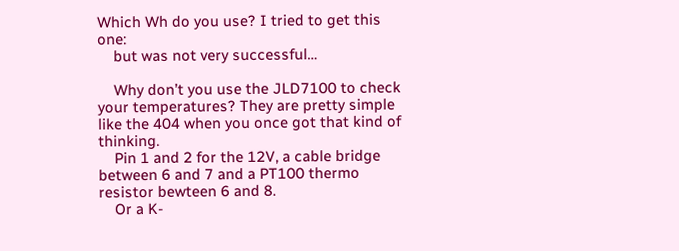Which Wh do you use? I tried to get this one:
    but was not very successful…

    Why don’t you use the JLD7100 to check your temperatures? They are pretty simple like the 404 when you once got that kind of thinking.
    Pin 1 and 2 for the 12V, a cable bridge between 6 and 7 and a PT100 thermo resistor bewteen 6 and 8.
    Or a K-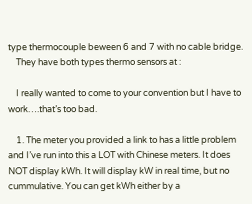type thermocouple beween 6 and 7 with no cable bridge.
    They have both types thermo sensors at :

    I really wanted to come to your convention but I have to work….that’s too bad.

    1. The meter you provided a link to has a little problem and I’ve run into this a LOT with Chinese meters. It does NOT display kWh. It will display kW in real time, but no cummulative. You can get kWh either by a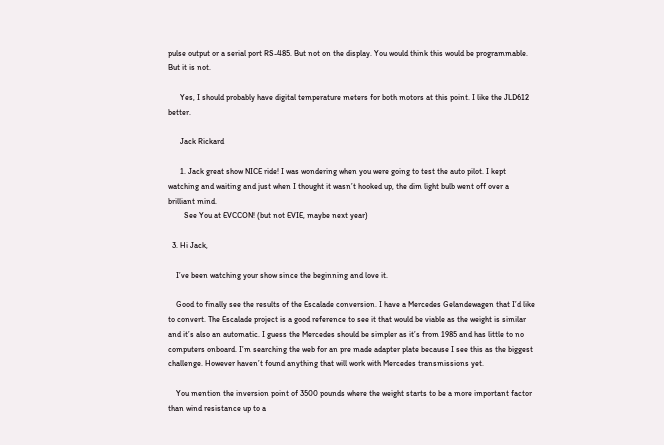pulse output or a serial port RS-485. But not on the display. You would think this would be programmable. But it is not.

      Yes, I should probably have digital temperature meters for both motors at this point. I like the JLD612 better.

      Jack Rickard

      1. Jack great show NICE ride! I was wondering when you were going to test the auto pilot. I kept watching and waiting and just when I thought it wasn’t hooked up, the dim light bulb went off over a brilliant mind.
        See You at EVCCON! (but not EVIE, maybe next year)

  3. Hi Jack,

    I’ve been watching your show since the beginning and love it.

    Good to finally see the results of the Escalade conversion. I have a Mercedes Gelandewagen that I’d like to convert. The Escalade project is a good reference to see it that would be viable as the weight is similar and it’s also an automatic. I guess the Mercedes should be simpler as it’s from 1985 and has little to no computers onboard. I’m searching the web for an pre made adapter plate because I see this as the biggest challenge. However haven’t found anything that will work with Mercedes transmissions yet.

    You mention the inversion point of 3500 pounds where the weight starts to be a more important factor than wind resistance up to a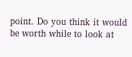point. Do you think it would be worth while to look at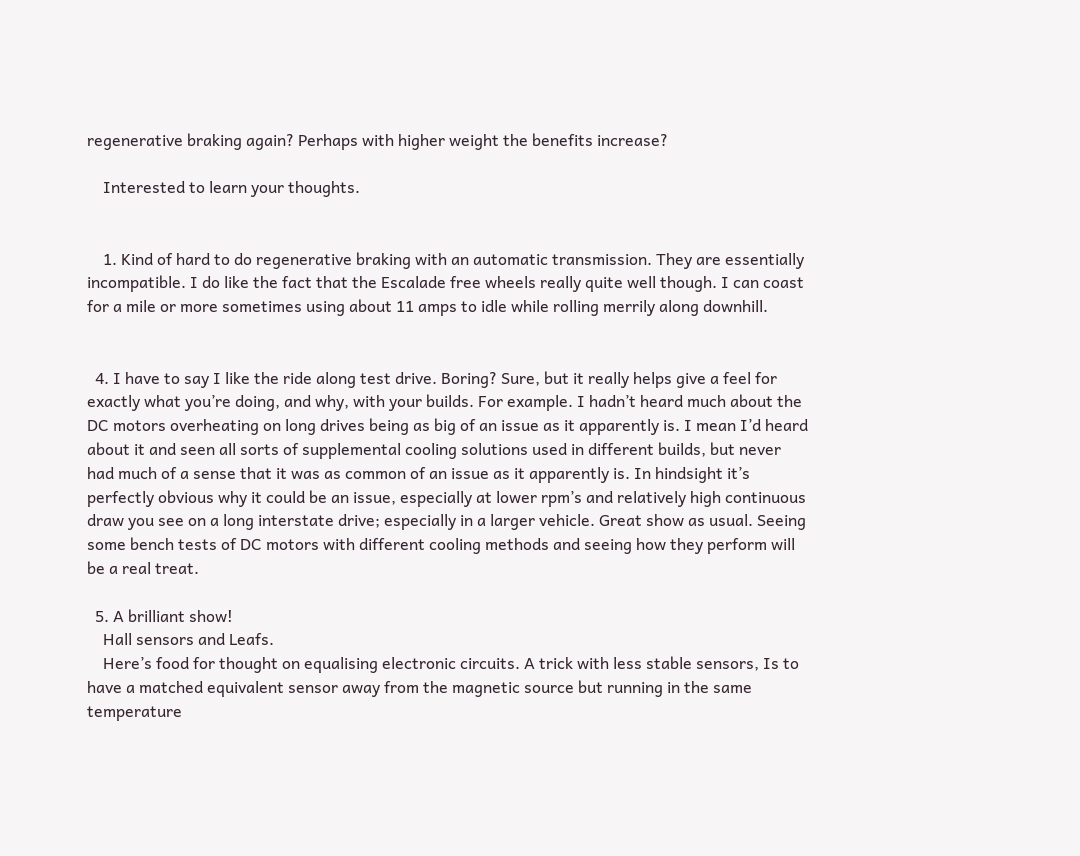regenerative braking again? Perhaps with higher weight the benefits increase?

    Interested to learn your thoughts.


    1. Kind of hard to do regenerative braking with an automatic transmission. They are essentially incompatible. I do like the fact that the Escalade free wheels really quite well though. I can coast for a mile or more sometimes using about 11 amps to idle while rolling merrily along downhill.


  4. I have to say I like the ride along test drive. Boring? Sure, but it really helps give a feel for exactly what you’re doing, and why, with your builds. For example. I hadn’t heard much about the DC motors overheating on long drives being as big of an issue as it apparently is. I mean I’d heard about it and seen all sorts of supplemental cooling solutions used in different builds, but never had much of a sense that it was as common of an issue as it apparently is. In hindsight it’s perfectly obvious why it could be an issue, especially at lower rpm’s and relatively high continuous draw you see on a long interstate drive; especially in a larger vehicle. Great show as usual. Seeing some bench tests of DC motors with different cooling methods and seeing how they perform will be a real treat.

  5. A brilliant show!
    Hall sensors and Leafs.
    Here’s food for thought on equalising electronic circuits. A trick with less stable sensors, Is to have a matched equivalent sensor away from the magnetic source but running in the same temperature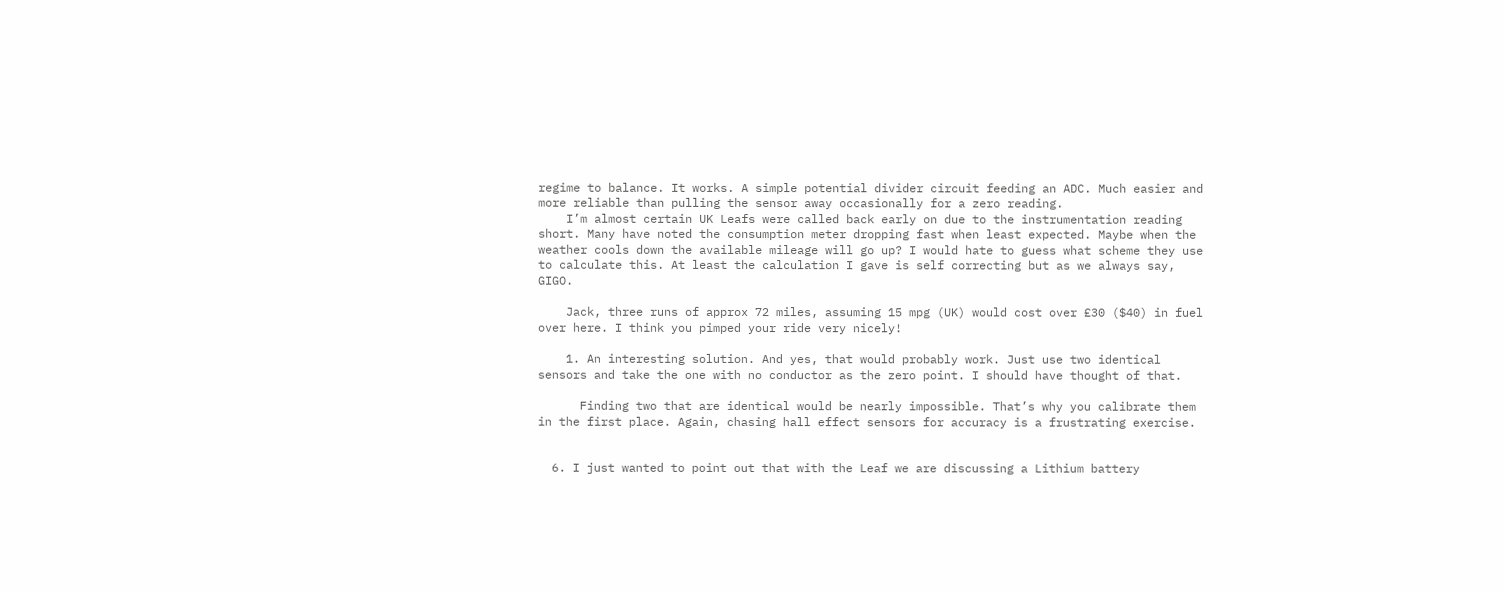regime to balance. It works. A simple potential divider circuit feeding an ADC. Much easier and more reliable than pulling the sensor away occasionally for a zero reading.
    I’m almost certain UK Leafs were called back early on due to the instrumentation reading short. Many have noted the consumption meter dropping fast when least expected. Maybe when the weather cools down the available mileage will go up? I would hate to guess what scheme they use to calculate this. At least the calculation I gave is self correcting but as we always say, GIGO.

    Jack, three runs of approx 72 miles, assuming 15 mpg (UK) would cost over £30 ($40) in fuel over here. I think you pimped your ride very nicely!

    1. An interesting solution. And yes, that would probably work. Just use two identical sensors and take the one with no conductor as the zero point. I should have thought of that.

      Finding two that are identical would be nearly impossible. That’s why you calibrate them in the first place. Again, chasing hall effect sensors for accuracy is a frustrating exercise.


  6. I just wanted to point out that with the Leaf we are discussing a Lithium battery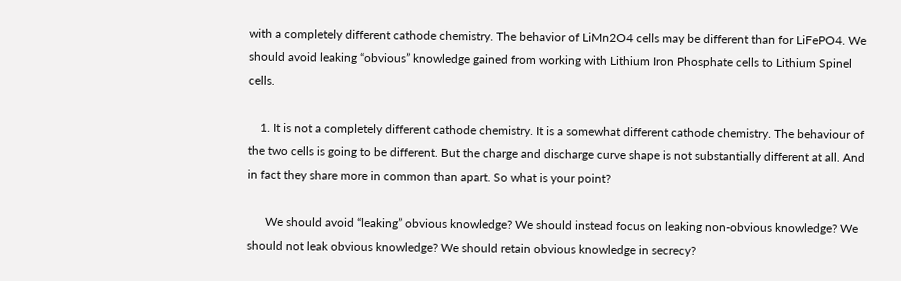with a completely different cathode chemistry. The behavior of LiMn2O4 cells may be different than for LiFePO4. We should avoid leaking “obvious” knowledge gained from working with Lithium Iron Phosphate cells to Lithium Spinel cells.

    1. It is not a completely different cathode chemistry. It is a somewhat different cathode chemistry. The behaviour of the two cells is going to be different. But the charge and discharge curve shape is not substantially different at all. And in fact they share more in common than apart. So what is your point?

      We should avoid “leaking” obvious knowledge? We should instead focus on leaking non-obvious knowledge? We should not leak obvious knowledge? We should retain obvious knowledge in secrecy?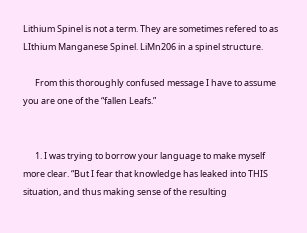Lithium Spinel is not a term. They are sometimes refered to as LIthium Manganese Spinel. LiMn206 in a spinel structure.

      From this thoroughly confused message I have to assume you are one of the “fallen Leafs.”


      1. I was trying to borrow your language to make myself more clear. “But I fear that knowledge has leaked into THIS situation, and thus making sense of the resulting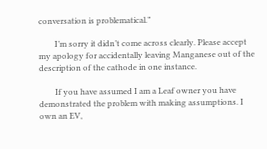conversation is problematical.”

        I’m sorry it didn’t come across clearly. Please accept my apology for accidentally leaving Manganese out of the description of the cathode in one instance.

        If you have assumed I am a Leaf owner you have demonstrated the problem with making assumptions. I own an EV,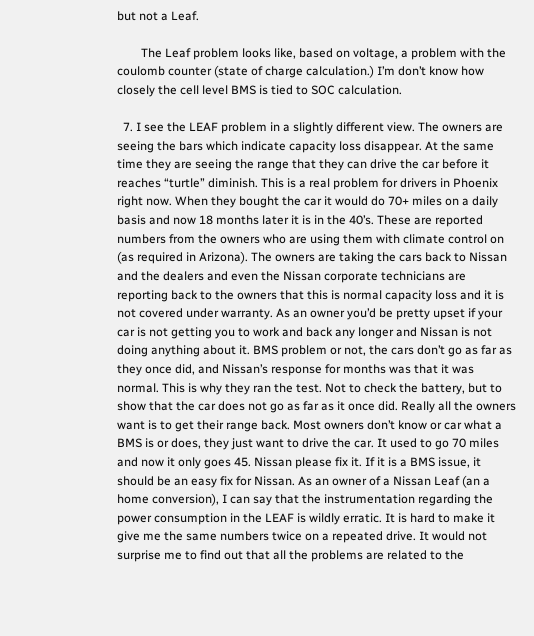but not a Leaf.

        The Leaf problem looks like, based on voltage, a problem with the coulomb counter (state of charge calculation.) I’m don’t know how closely the cell level BMS is tied to SOC calculation.

  7. I see the LEAF problem in a slightly different view. The owners are seeing the bars which indicate capacity loss disappear. At the same time they are seeing the range that they can drive the car before it reaches “turtle” diminish. This is a real problem for drivers in Phoenix right now. When they bought the car it would do 70+ miles on a daily basis and now 18 months later it is in the 40’s. These are reported numbers from the owners who are using them with climate control on (as required in Arizona). The owners are taking the cars back to Nissan and the dealers and even the Nissan corporate technicians are reporting back to the owners that this is normal capacity loss and it is not covered under warranty. As an owner you’d be pretty upset if your car is not getting you to work and back any longer and Nissan is not doing anything about it. BMS problem or not, the cars don’t go as far as they once did, and Nissan’s response for months was that it was normal. This is why they ran the test. Not to check the battery, but to show that the car does not go as far as it once did. Really all the owners want is to get their range back. Most owners don’t know or car what a BMS is or does, they just want to drive the car. It used to go 70 miles and now it only goes 45. Nissan please fix it. If it is a BMS issue, it should be an easy fix for Nissan. As an owner of a Nissan Leaf (an a home conversion), I can say that the instrumentation regarding the power consumption in the LEAF is wildly erratic. It is hard to make it give me the same numbers twice on a repeated drive. It would not surprise me to find out that all the problems are related to the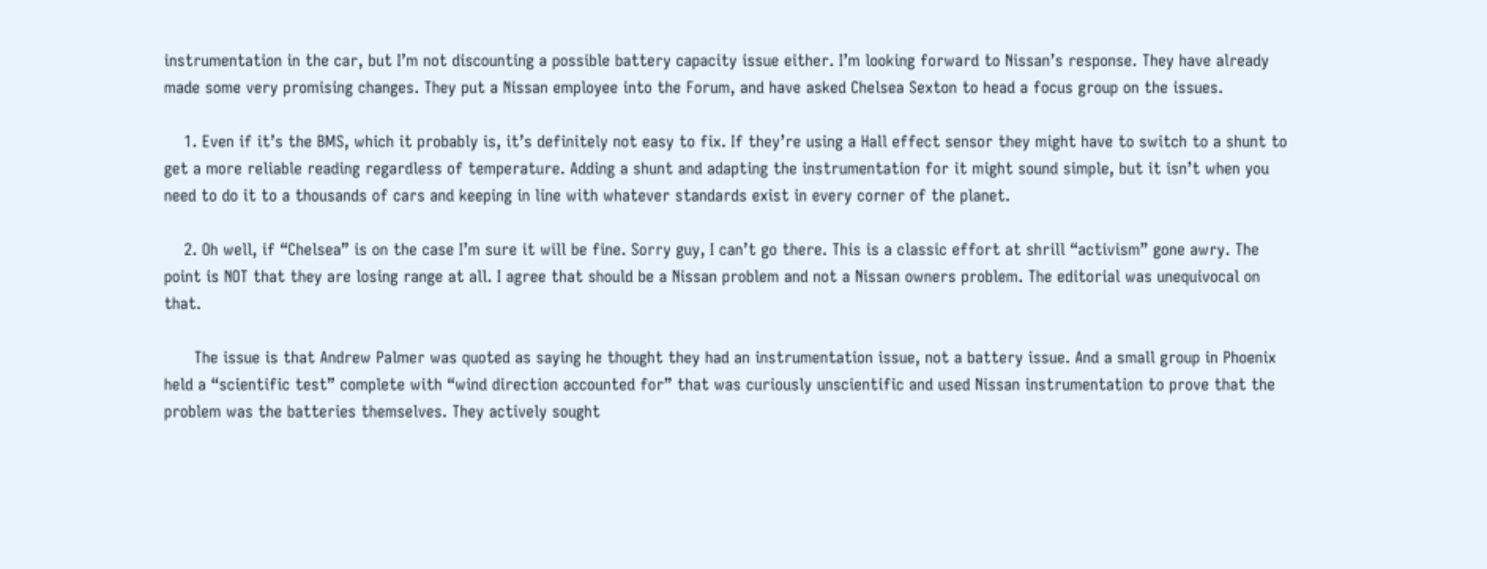instrumentation in the car, but I’m not discounting a possible battery capacity issue either. I’m looking forward to Nissan’s response. They have already made some very promising changes. They put a Nissan employee into the Forum, and have asked Chelsea Sexton to head a focus group on the issues.

    1. Even if it’s the BMS, which it probably is, it’s definitely not easy to fix. If they’re using a Hall effect sensor they might have to switch to a shunt to get a more reliable reading regardless of temperature. Adding a shunt and adapting the instrumentation for it might sound simple, but it isn’t when you need to do it to a thousands of cars and keeping in line with whatever standards exist in every corner of the planet.

    2. Oh well, if “Chelsea” is on the case I’m sure it will be fine. Sorry guy, I can’t go there. This is a classic effort at shrill “activism” gone awry. The point is NOT that they are losing range at all. I agree that should be a Nissan problem and not a Nissan owners problem. The editorial was unequivocal on that.

      The issue is that Andrew Palmer was quoted as saying he thought they had an instrumentation issue, not a battery issue. And a small group in Phoenix held a “scientific test” complete with “wind direction accounted for” that was curiously unscientific and used Nissan instrumentation to prove that the problem was the batteries themselves. They actively sought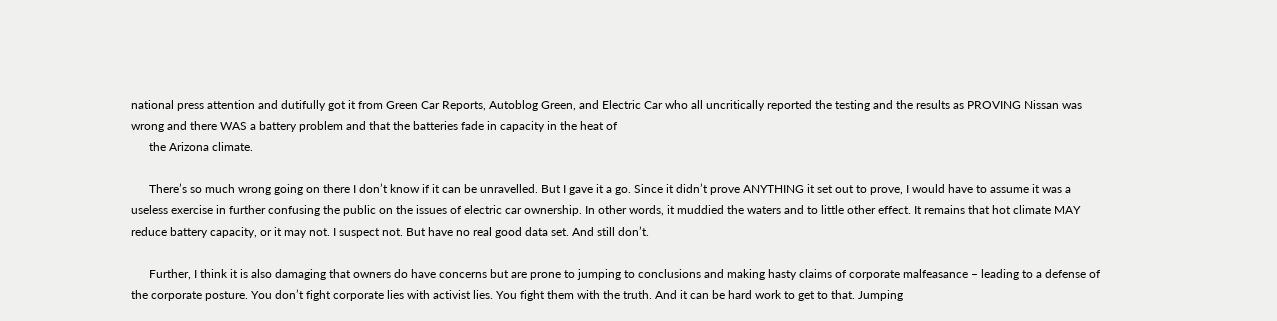national press attention and dutifully got it from Green Car Reports, Autoblog Green, and Electric Car who all uncritically reported the testing and the results as PROVING Nissan was wrong and there WAS a battery problem and that the batteries fade in capacity in the heat of
      the Arizona climate.

      There’s so much wrong going on there I don’t know if it can be unravelled. But I gave it a go. Since it didn’t prove ANYTHING it set out to prove, I would have to assume it was a useless exercise in further confusing the public on the issues of electric car ownership. In other words, it muddied the waters and to little other effect. It remains that hot climate MAY reduce battery capacity, or it may not. I suspect not. But have no real good data set. And still don’t.

      Further, I think it is also damaging that owners do have concerns but are prone to jumping to conclusions and making hasty claims of corporate malfeasance – leading to a defense of the corporate posture. You don’t fight corporate lies with activist lies. You fight them with the truth. And it can be hard work to get to that. Jumping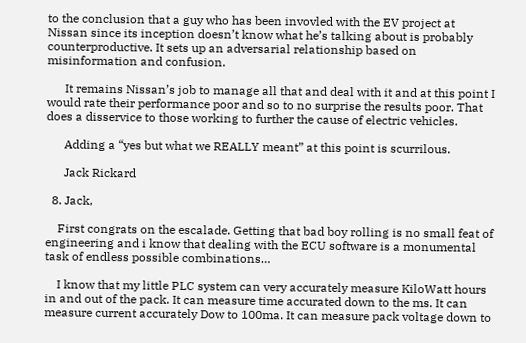to the conclusion that a guy who has been invovled with the EV project at Nissan since its inception doesn’t know what he’s talking about is probably counterproductive. It sets up an adversarial relationship based on misinformation and confusion.

      It remains Nissan’s job to manage all that and deal with it and at this point I would rate their performance poor and so to no surprise the results poor. That does a disservice to those working to further the cause of electric vehicles.

      Adding a “yes but what we REALLY meant” at this point is scurrilous.

      Jack Rickard

  8. Jack,

    First congrats on the escalade. Getting that bad boy rolling is no small feat of engineering and i know that dealing with the ECU software is a monumental task of endless possible combinations…

    I know that my little PLC system can very accurately measure KiloWatt hours in and out of the pack. It can measure time accurated down to the ms. It can measure current accurately Dow to 100ma. It can measure pack voltage down to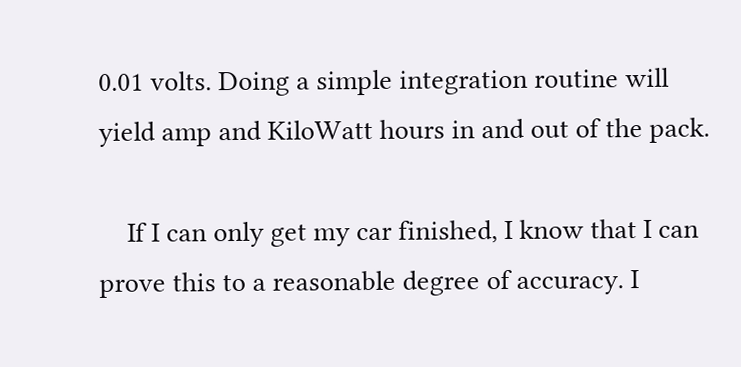0.01 volts. Doing a simple integration routine will yield amp and KiloWatt hours in and out of the pack.

    If I can only get my car finished, I know that I can prove this to a reasonable degree of accuracy. I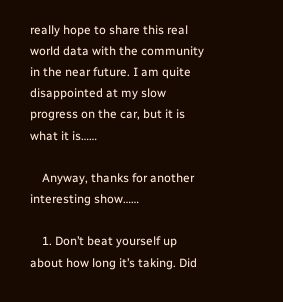really hope to share this real world data with the community in the near future. I am quite disappointed at my slow progress on the car, but it is what it is……

    Anyway, thanks for another interesting show……

    1. Don’t beat yourself up about how long it’s taking. Did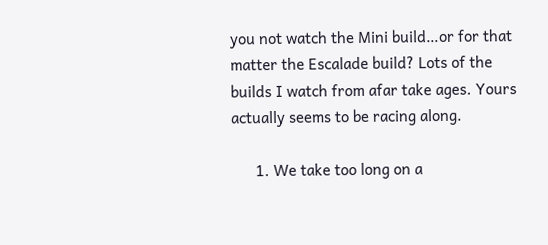you not watch the Mini build…or for that matter the Escalade build? Lots of the builds I watch from afar take ages. Yours actually seems to be racing along.

      1. We take too long on a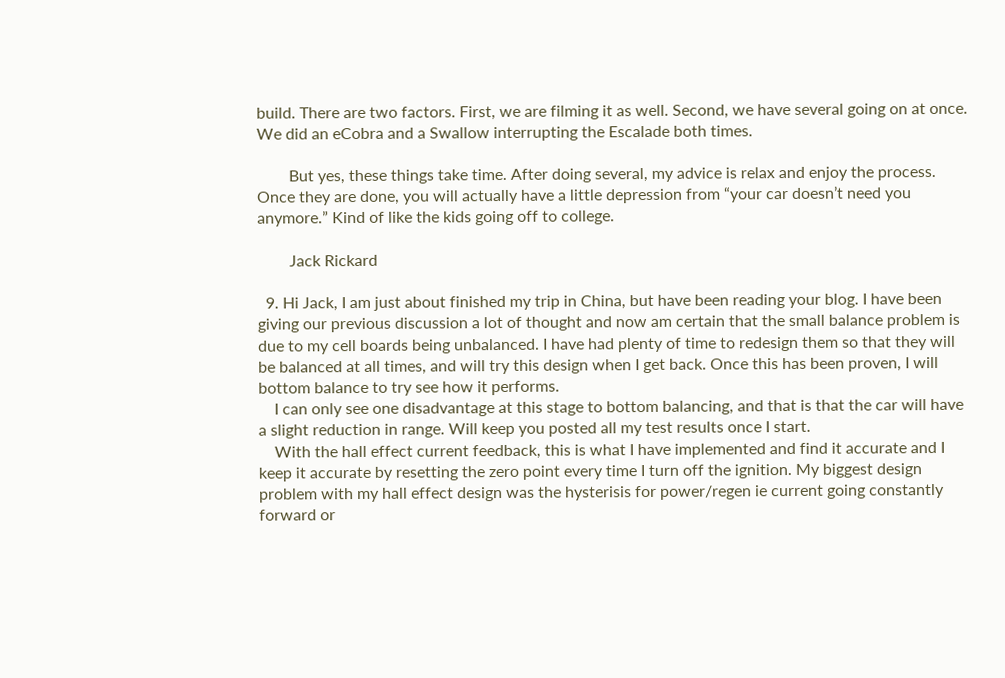build. There are two factors. First, we are filming it as well. Second, we have several going on at once. We did an eCobra and a Swallow interrupting the Escalade both times.

        But yes, these things take time. After doing several, my advice is relax and enjoy the process. Once they are done, you will actually have a little depression from “your car doesn’t need you anymore.” Kind of like the kids going off to college.

        Jack Rickard

  9. Hi Jack, I am just about finished my trip in China, but have been reading your blog. I have been giving our previous discussion a lot of thought and now am certain that the small balance problem is due to my cell boards being unbalanced. I have had plenty of time to redesign them so that they will be balanced at all times, and will try this design when I get back. Once this has been proven, I will bottom balance to try see how it performs.
    I can only see one disadvantage at this stage to bottom balancing, and that is that the car will have a slight reduction in range. Will keep you posted all my test results once I start.
    With the hall effect current feedback, this is what I have implemented and find it accurate and I keep it accurate by resetting the zero point every time I turn off the ignition. My biggest design problem with my hall effect design was the hysterisis for power/regen ie current going constantly forward or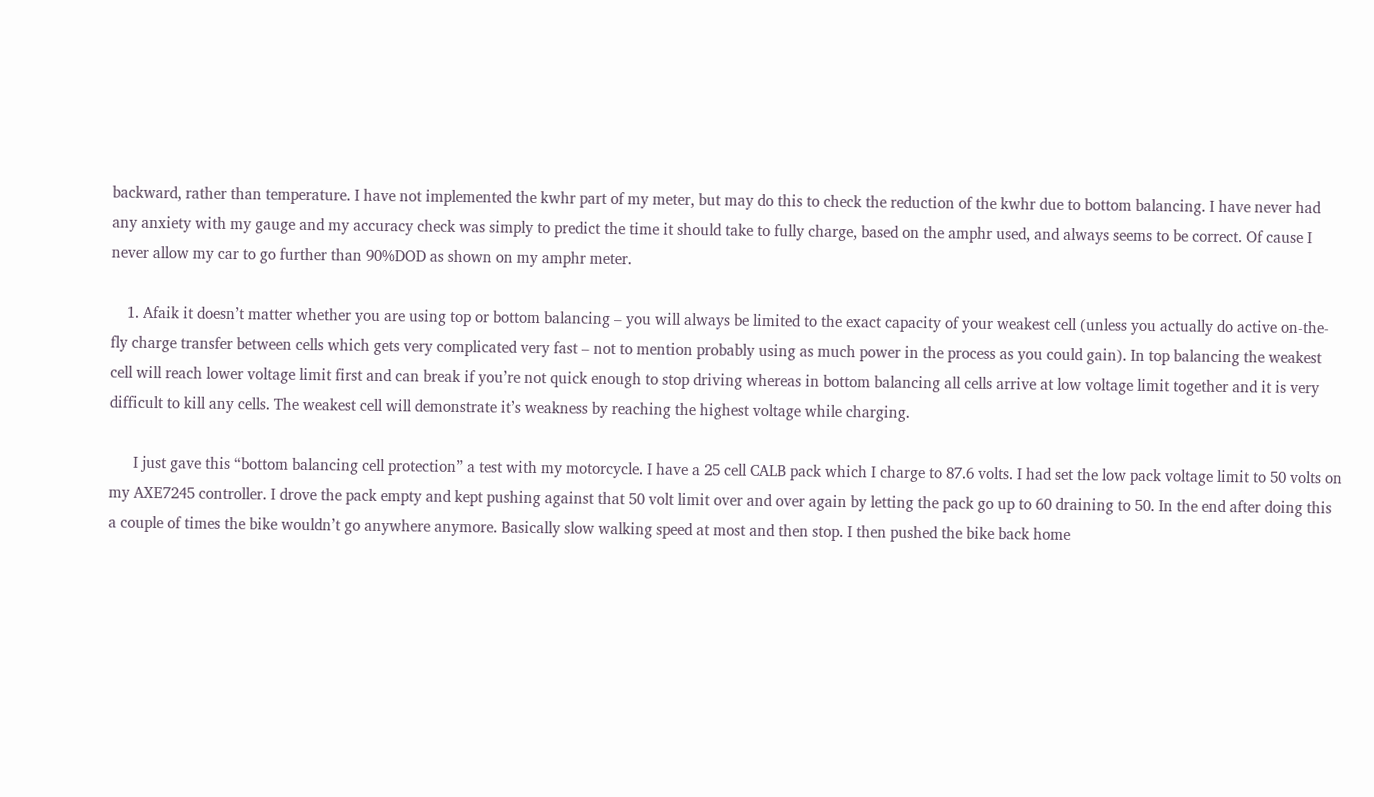backward, rather than temperature. I have not implemented the kwhr part of my meter, but may do this to check the reduction of the kwhr due to bottom balancing. I have never had any anxiety with my gauge and my accuracy check was simply to predict the time it should take to fully charge, based on the amphr used, and always seems to be correct. Of cause I never allow my car to go further than 90%DOD as shown on my amphr meter.

    1. Afaik it doesn’t matter whether you are using top or bottom balancing – you will always be limited to the exact capacity of your weakest cell (unless you actually do active on-the-fly charge transfer between cells which gets very complicated very fast – not to mention probably using as much power in the process as you could gain). In top balancing the weakest cell will reach lower voltage limit first and can break if you’re not quick enough to stop driving whereas in bottom balancing all cells arrive at low voltage limit together and it is very difficult to kill any cells. The weakest cell will demonstrate it’s weakness by reaching the highest voltage while charging.

      I just gave this “bottom balancing cell protection” a test with my motorcycle. I have a 25 cell CALB pack which I charge to 87.6 volts. I had set the low pack voltage limit to 50 volts on my AXE7245 controller. I drove the pack empty and kept pushing against that 50 volt limit over and over again by letting the pack go up to 60 draining to 50. In the end after doing this a couple of times the bike wouldn’t go anywhere anymore. Basically slow walking speed at most and then stop. I then pushed the bike back home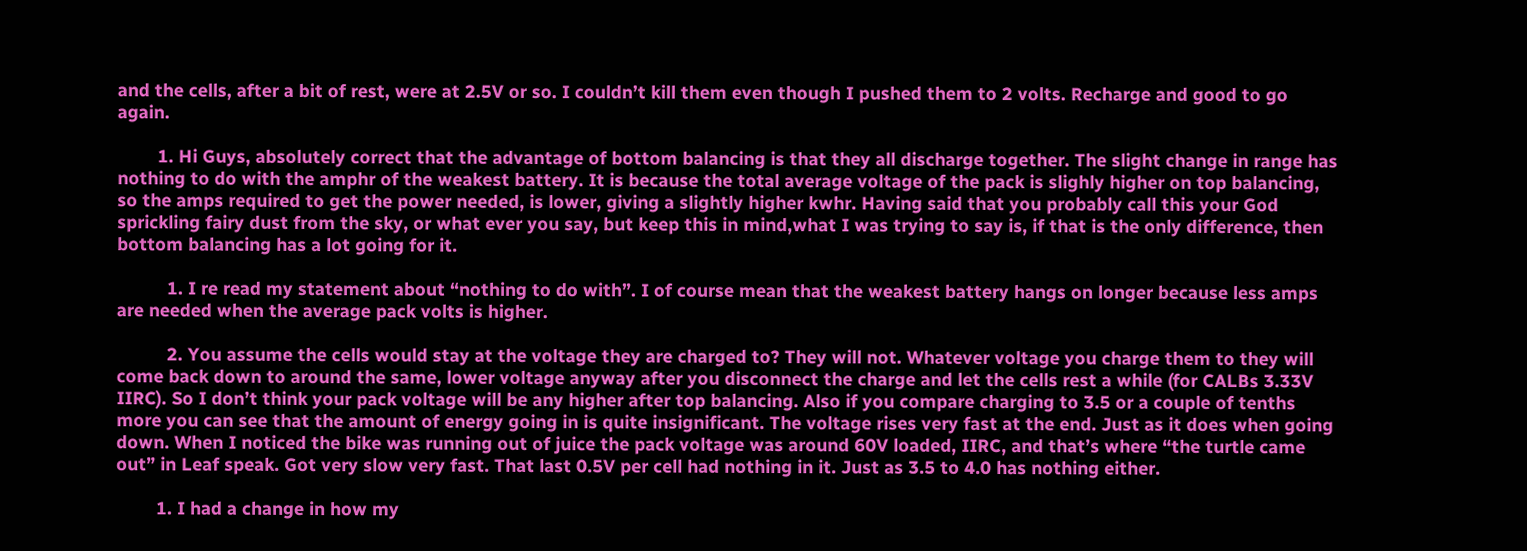and the cells, after a bit of rest, were at 2.5V or so. I couldn’t kill them even though I pushed them to 2 volts. Recharge and good to go again.

        1. Hi Guys, absolutely correct that the advantage of bottom balancing is that they all discharge together. The slight change in range has nothing to do with the amphr of the weakest battery. It is because the total average voltage of the pack is slighly higher on top balancing, so the amps required to get the power needed, is lower, giving a slightly higher kwhr. Having said that you probably call this your God sprickling fairy dust from the sky, or what ever you say, but keep this in mind,what I was trying to say is, if that is the only difference, then bottom balancing has a lot going for it.

          1. I re read my statement about “nothing to do with”. I of course mean that the weakest battery hangs on longer because less amps are needed when the average pack volts is higher.

          2. You assume the cells would stay at the voltage they are charged to? They will not. Whatever voltage you charge them to they will come back down to around the same, lower voltage anyway after you disconnect the charge and let the cells rest a while (for CALBs 3.33V IIRC). So I don’t think your pack voltage will be any higher after top balancing. Also if you compare charging to 3.5 or a couple of tenths more you can see that the amount of energy going in is quite insignificant. The voltage rises very fast at the end. Just as it does when going down. When I noticed the bike was running out of juice the pack voltage was around 60V loaded, IIRC, and that’s where “the turtle came out” in Leaf speak. Got very slow very fast. That last 0.5V per cell had nothing in it. Just as 3.5 to 4.0 has nothing either.

        1. I had a change in how my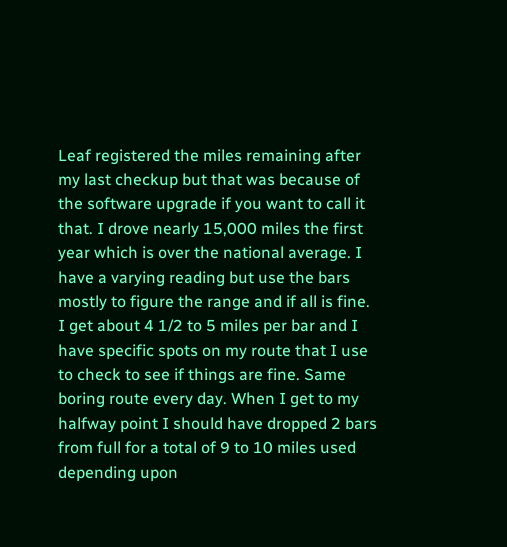Leaf registered the miles remaining after my last checkup but that was because of the software upgrade if you want to call it that. I drove nearly 15,000 miles the first year which is over the national average. I have a varying reading but use the bars mostly to figure the range and if all is fine. I get about 4 1/2 to 5 miles per bar and I have specific spots on my route that I use to check to see if things are fine. Same boring route every day. When I get to my halfway point I should have dropped 2 bars from full for a total of 9 to 10 miles used depending upon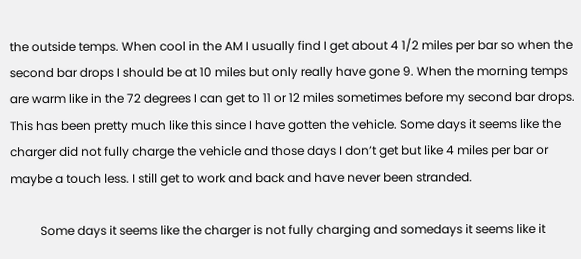the outside temps. When cool in the AM I usually find I get about 4 1/2 miles per bar so when the second bar drops I should be at 10 miles but only really have gone 9. When the morning temps are warm like in the 72 degrees I can get to 11 or 12 miles sometimes before my second bar drops. This has been pretty much like this since I have gotten the vehicle. Some days it seems like the charger did not fully charge the vehicle and those days I don’t get but like 4 miles per bar or maybe a touch less. I still get to work and back and have never been stranded.

          Some days it seems like the charger is not fully charging and somedays it seems like it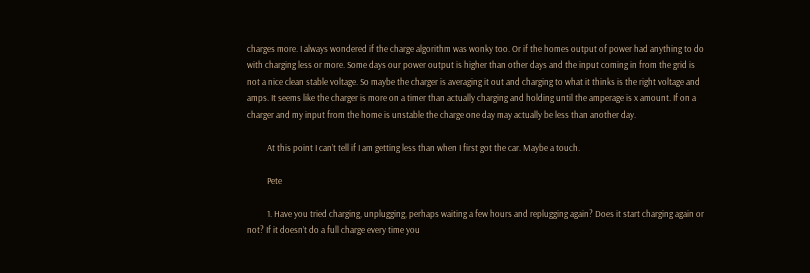charges more. I always wondered if the charge algorithm was wonky too. Or if the homes output of power had anything to do with charging less or more. Some days our power output is higher than other days and the input coming in from the grid is not a nice clean stable voltage. So maybe the charger is averaging it out and charging to what it thinks is the right voltage and amps. It seems like the charger is more on a timer than actually charging and holding until the amperage is x amount. If on a charger and my input from the home is unstable the charge one day may actually be less than another day.

          At this point I can’t tell if I am getting less than when I first got the car. Maybe a touch.

          Pete

          1. Have you tried charging, unplugging, perhaps waiting a few hours and replugging again? Does it start charging again or not? If it doesn’t do a full charge every time you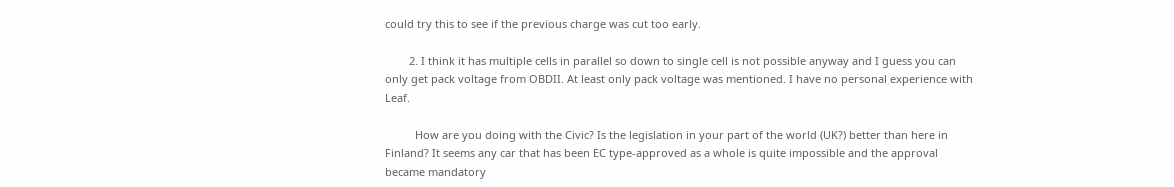could try this to see if the previous charge was cut too early.

        2. I think it has multiple cells in parallel so down to single cell is not possible anyway and I guess you can only get pack voltage from OBDII. At least only pack voltage was mentioned. I have no personal experience with Leaf.

          How are you doing with the Civic? Is the legislation in your part of the world (UK?) better than here in Finland? It seems any car that has been EC type-approved as a whole is quite impossible and the approval became mandatory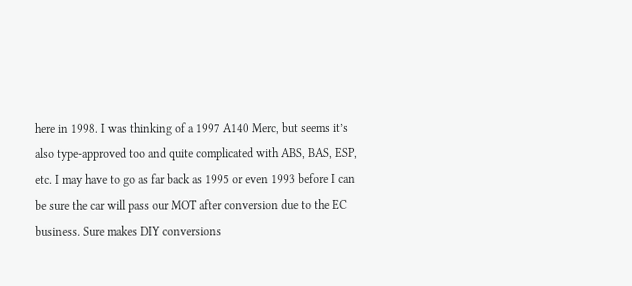here in 1998. I was thinking of a 1997 A140 Merc, but seems it’s also type-approved too and quite complicated with ABS, BAS, ESP, etc. I may have to go as far back as 1995 or even 1993 before I can be sure the car will pass our MOT after conversion due to the EC business. Sure makes DIY conversions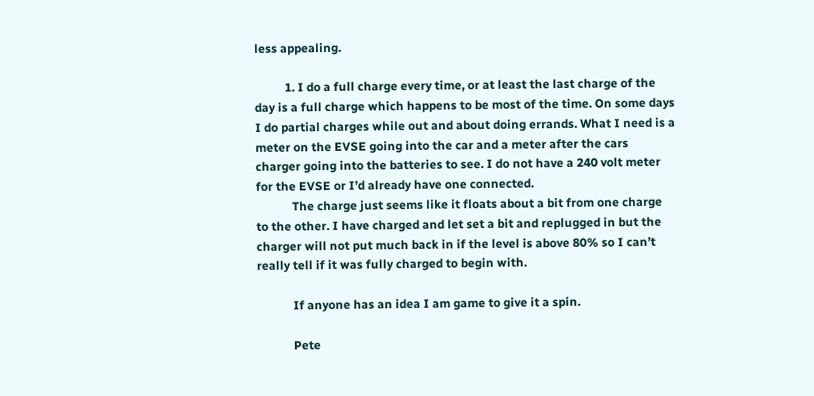less appealing.

          1. I do a full charge every time, or at least the last charge of the day is a full charge which happens to be most of the time. On some days I do partial charges while out and about doing errands. What I need is a meter on the EVSE going into the car and a meter after the cars charger going into the batteries to see. I do not have a 240 volt meter for the EVSE or I’d already have one connected.
            The charge just seems like it floats about a bit from one charge to the other. I have charged and let set a bit and replugged in but the charger will not put much back in if the level is above 80% so I can’t really tell if it was fully charged to begin with.

            If anyone has an idea I am game to give it a spin.

            Pete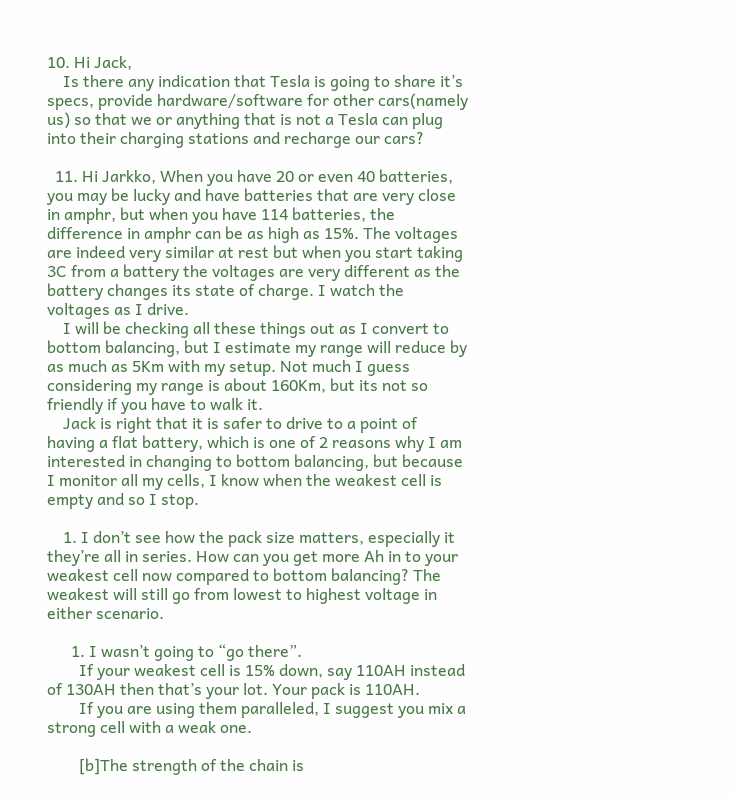10. Hi Jack,
    Is there any indication that Tesla is going to share it’s specs, provide hardware/software for other cars(namely us) so that we or anything that is not a Tesla can plug into their charging stations and recharge our cars?

  11. Hi Jarkko, When you have 20 or even 40 batteries, you may be lucky and have batteries that are very close in amphr, but when you have 114 batteries, the difference in amphr can be as high as 15%. The voltages are indeed very similar at rest but when you start taking 3C from a battery the voltages are very different as the battery changes its state of charge. I watch the voltages as I drive.
    I will be checking all these things out as I convert to bottom balancing, but I estimate my range will reduce by as much as 5Km with my setup. Not much I guess considering my range is about 160Km, but its not so friendly if you have to walk it.
    Jack is right that it is safer to drive to a point of having a flat battery, which is one of 2 reasons why I am interested in changing to bottom balancing, but because I monitor all my cells, I know when the weakest cell is empty and so I stop.

    1. I don’t see how the pack size matters, especially it they’re all in series. How can you get more Ah in to your weakest cell now compared to bottom balancing? The weakest will still go from lowest to highest voltage in either scenario.

      1. I wasn’t going to “go there”.
        If your weakest cell is 15% down, say 110AH instead of 130AH then that’s your lot. Your pack is 110AH.
        If you are using them paralleled, I suggest you mix a strong cell with a weak one.

        [b]The strength of the chain is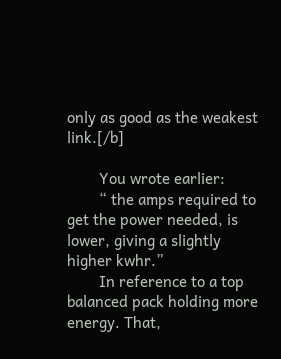only as good as the weakest link.[/b]

        You wrote earlier:
        “ the amps required to get the power needed, is lower, giving a slightly higher kwhr.”
        In reference to a top balanced pack holding more energy. That,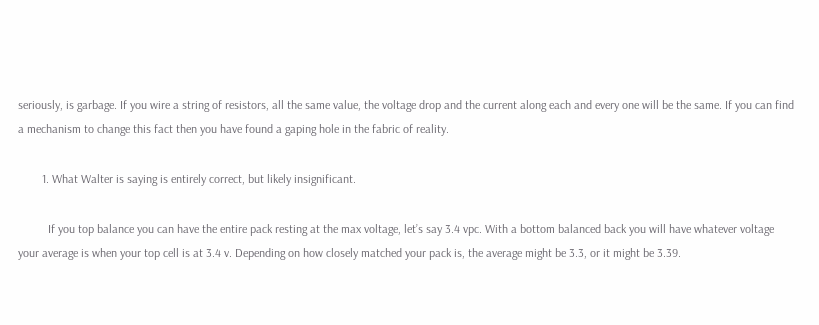seriously, is garbage. If you wire a string of resistors, all the same value, the voltage drop and the current along each and every one will be the same. If you can find a mechanism to change this fact then you have found a gaping hole in the fabric of reality.

        1. What Walter is saying is entirely correct, but likely insignificant.

          If you top balance you can have the entire pack resting at the max voltage, let’s say 3.4 vpc. With a bottom balanced back you will have whatever voltage your average is when your top cell is at 3.4 v. Depending on how closely matched your pack is, the average might be 3.3, or it might be 3.39.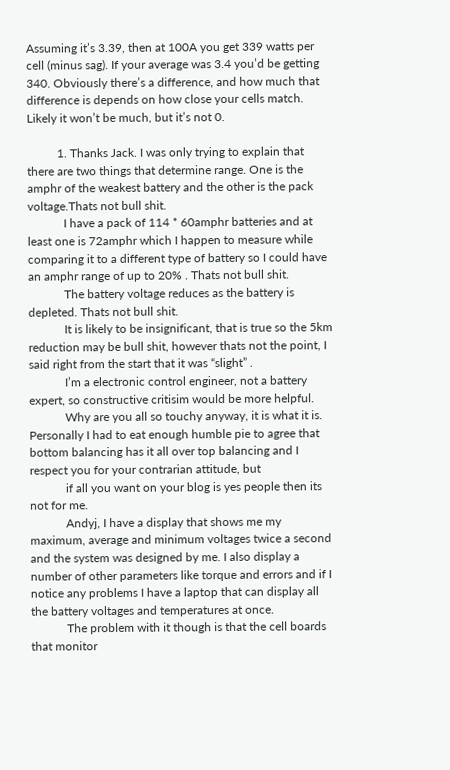Assuming it’s 3.39, then at 100A you get 339 watts per cell (minus sag). If your average was 3.4 you’d be getting 340. Obviously there’s a difference, and how much that difference is depends on how close your cells match. Likely it won’t be much, but it’s not 0.

          1. Thanks Jack. I was only trying to explain that there are two things that determine range. One is the amphr of the weakest battery and the other is the pack voltage.Thats not bull shit.
            I have a pack of 114 * 60amphr batteries and at least one is 72amphr which I happen to measure while comparing it to a different type of battery so I could have an amphr range of up to 20% . Thats not bull shit.
            The battery voltage reduces as the battery is depleted. Thats not bull shit.
            It is likely to be insignificant, that is true so the 5km reduction may be bull shit, however thats not the point, I said right from the start that it was “slight” .
            I’m a electronic control engineer, not a battery expert, so constructive critisim would be more helpful.
            Why are you all so touchy anyway, it is what it is. Personally I had to eat enough humble pie to agree that bottom balancing has it all over top balancing and I respect you for your contrarian attitude, but
            if all you want on your blog is yes people then its not for me.
            Andyj, I have a display that shows me my maximum, average and minimum voltages twice a second and the system was designed by me. I also display a number of other parameters like torque and errors and if I notice any problems I have a laptop that can display all the battery voltages and temperatures at once.
            The problem with it though is that the cell boards that monitor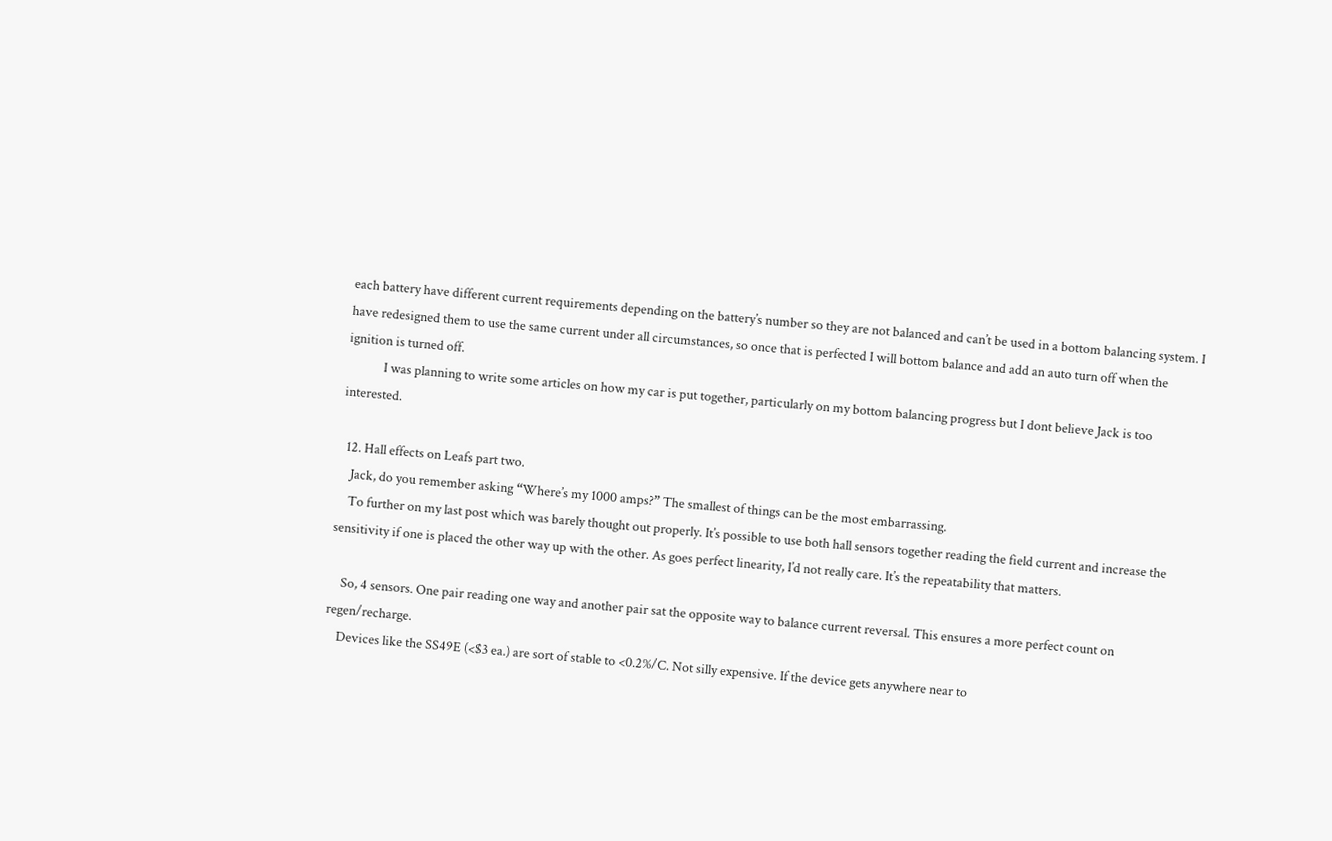each battery have different current requirements depending on the battery’s number so they are not balanced and can’t be used in a bottom balancing system. I have redesigned them to use the same current under all circumstances, so once that is perfected I will bottom balance and add an auto turn off when the ignition is turned off.
            I was planning to write some articles on how my car is put together, particularly on my bottom balancing progress but I dont believe Jack is too interested.

  12. Hall effects on Leafs part two.
    Jack, do you remember asking “Where’s my 1000 amps?” The smallest of things can be the most embarrassing.
    To further on my last post which was barely thought out properly. It’s possible to use both hall sensors together reading the field current and increase the sensitivity if one is placed the other way up with the other. As goes perfect linearity, I’d not really care. It’s the repeatability that matters.

    So, 4 sensors. One pair reading one way and another pair sat the opposite way to balance current reversal. This ensures a more perfect count on regen/recharge.
    Devices like the SS49E (<$3 ea.) are sort of stable to <0.2%/C. Not silly expensive. If the device gets anywhere near to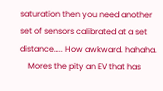saturation then you need another set of sensors calibrated at a set distance….. How awkward. hahaha.
    Mores the pity an EV that has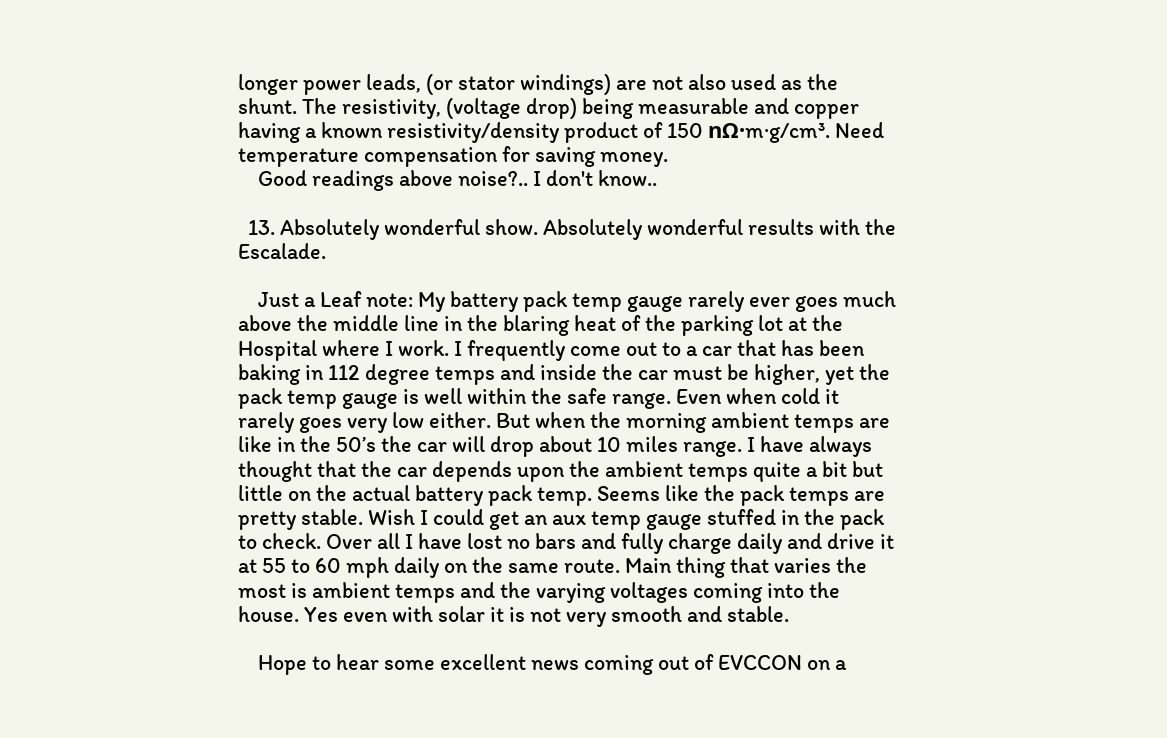longer power leads, (or stator windings) are not also used as the shunt. The resistivity, (voltage drop) being measurable and copper having a known resistivity/density product of 150 nΩ·m·g/cm³. Need temperature compensation for saving money.
    Good readings above noise?.. I don't know..

  13. Absolutely wonderful show. Absolutely wonderful results with the Escalade.

    Just a Leaf note: My battery pack temp gauge rarely ever goes much above the middle line in the blaring heat of the parking lot at the Hospital where I work. I frequently come out to a car that has been baking in 112 degree temps and inside the car must be higher, yet the pack temp gauge is well within the safe range. Even when cold it rarely goes very low either. But when the morning ambient temps are like in the 50’s the car will drop about 10 miles range. I have always thought that the car depends upon the ambient temps quite a bit but little on the actual battery pack temp. Seems like the pack temps are pretty stable. Wish I could get an aux temp gauge stuffed in the pack to check. Over all I have lost no bars and fully charge daily and drive it at 55 to 60 mph daily on the same route. Main thing that varies the most is ambient temps and the varying voltages coming into the house. Yes even with solar it is not very smooth and stable.

    Hope to hear some excellent news coming out of EVCCON on a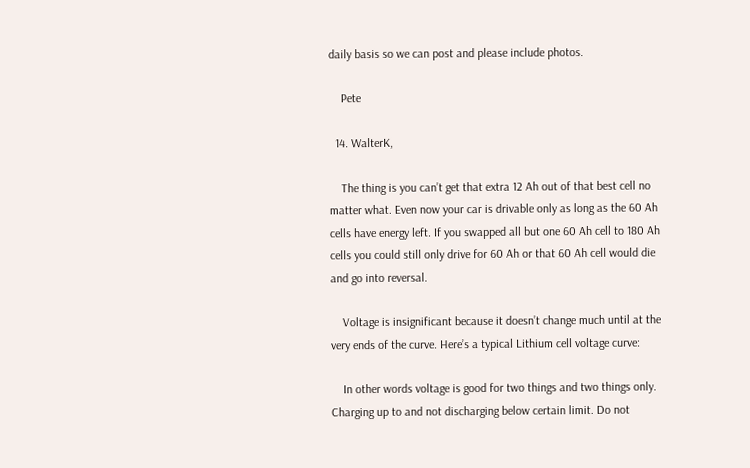daily basis so we can post and please include photos.

    Pete

  14. WalterK,

    The thing is you can’t get that extra 12 Ah out of that best cell no matter what. Even now your car is drivable only as long as the 60 Ah cells have energy left. If you swapped all but one 60 Ah cell to 180 Ah cells you could still only drive for 60 Ah or that 60 Ah cell would die and go into reversal.

    Voltage is insignificant because it doesn’t change much until at the very ends of the curve. Here’s a typical Lithium cell voltage curve:

    In other words voltage is good for two things and two things only. Charging up to and not discharging below certain limit. Do not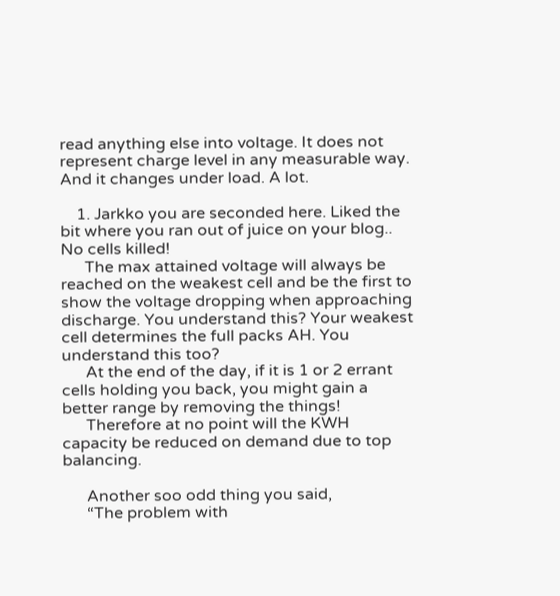read anything else into voltage. It does not represent charge level in any measurable way. And it changes under load. A lot.

    1. Jarkko you are seconded here. Liked the bit where you ran out of juice on your blog.. No cells killed!
      The max attained voltage will always be reached on the weakest cell and be the first to show the voltage dropping when approaching discharge. You understand this? Your weakest cell determines the full packs AH. You understand this too?
      At the end of the day, if it is 1 or 2 errant cells holding you back, you might gain a better range by removing the things!
      Therefore at no point will the KWH capacity be reduced on demand due to top balancing.

      Another soo odd thing you said,
      “The problem with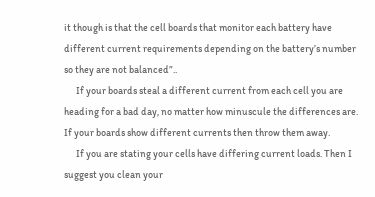it though is that the cell boards that monitor each battery have different current requirements depending on the battery’s number so they are not balanced”..
      If your boards steal a different current from each cell you are heading for a bad day, no matter how minuscule the differences are. If your boards show different currents then throw them away.
      If you are stating your cells have differing current loads. Then I suggest you clean your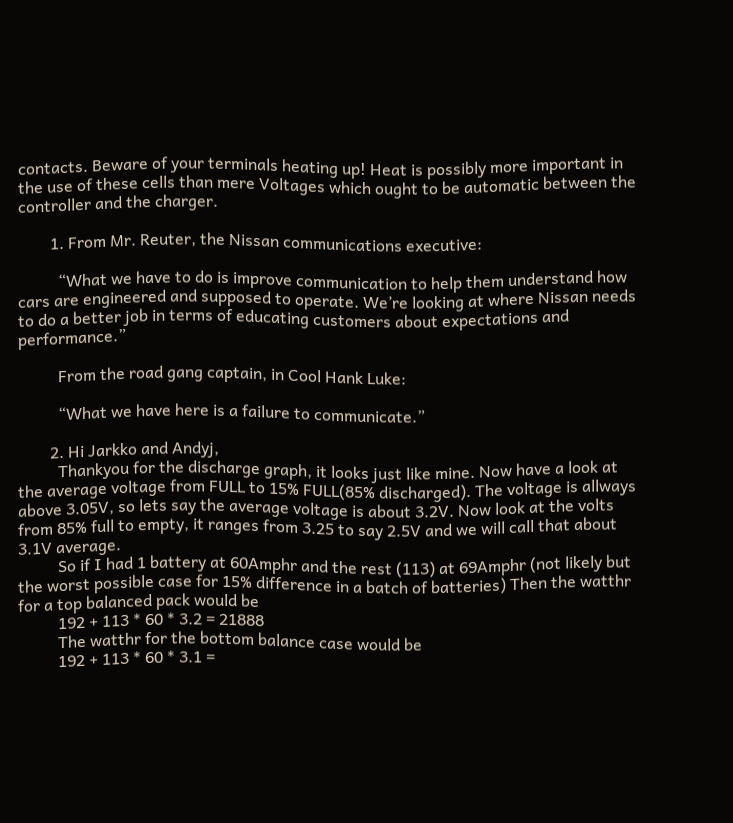contacts. Beware of your terminals heating up! Heat is possibly more important in the use of these cells than mere Voltages which ought to be automatic between the controller and the charger.

        1. From Mr. Reuter, the Nissan communications executive:

          “What we have to do is improve communication to help them understand how cars are engineered and supposed to operate. We’re looking at where Nissan needs to do a better job in terms of educating customers about expectations and performance.”

          From the road gang captain, in Cool Hank Luke:

          “What we have here is a failure to communicate.”

        2. Hi Jarkko and Andyj,
          Thankyou for the discharge graph, it looks just like mine. Now have a look at the average voltage from FULL to 15% FULL(85% discharged). The voltage is allways above 3.05V, so lets say the average voltage is about 3.2V. Now look at the volts from 85% full to empty, it ranges from 3.25 to say 2.5V and we will call that about 3.1V average.
          So if I had 1 battery at 60Amphr and the rest (113) at 69Amphr (not likely but the worst possible case for 15% difference in a batch of batteries) Then the watthr for a top balanced pack would be
          192 + 113 * 60 * 3.2 = 21888
          The watthr for the bottom balance case would be
          192 + 113 * 60 * 3.1 =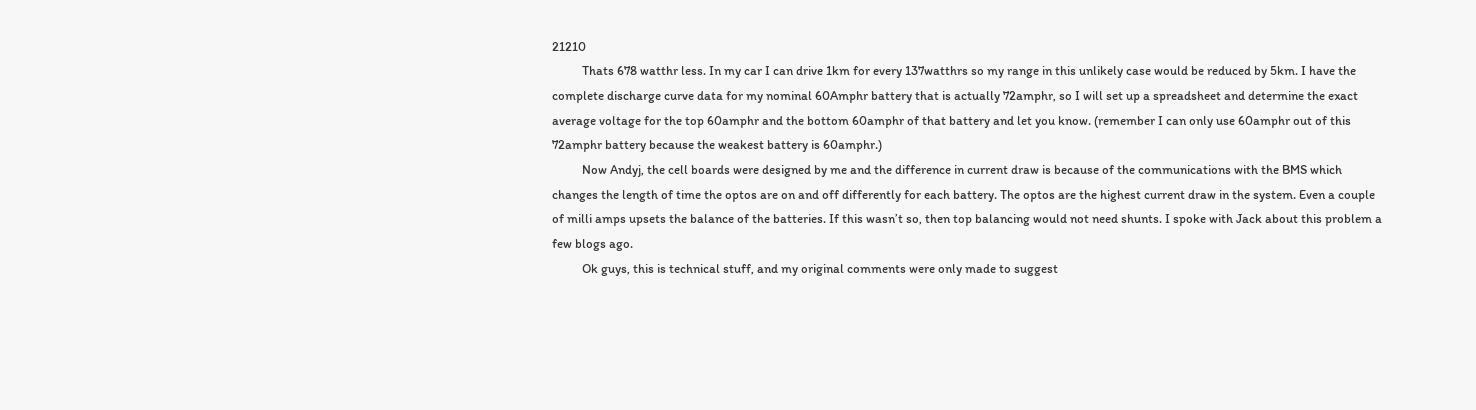21210
          Thats 678 watthr less. In my car I can drive 1km for every 137watthrs so my range in this unlikely case would be reduced by 5km. I have the complete discharge curve data for my nominal 60Amphr battery that is actually 72amphr, so I will set up a spreadsheet and determine the exact average voltage for the top 60amphr and the bottom 60amphr of that battery and let you know. (remember I can only use 60amphr out of this 72amphr battery because the weakest battery is 60amphr.)
          Now Andyj, the cell boards were designed by me and the difference in current draw is because of the communications with the BMS which changes the length of time the optos are on and off differently for each battery. The optos are the highest current draw in the system. Even a couple of milli amps upsets the balance of the batteries. If this wasn’t so, then top balancing would not need shunts. I spoke with Jack about this problem a few blogs ago.
          Ok guys, this is technical stuff, and my original comments were only made to suggest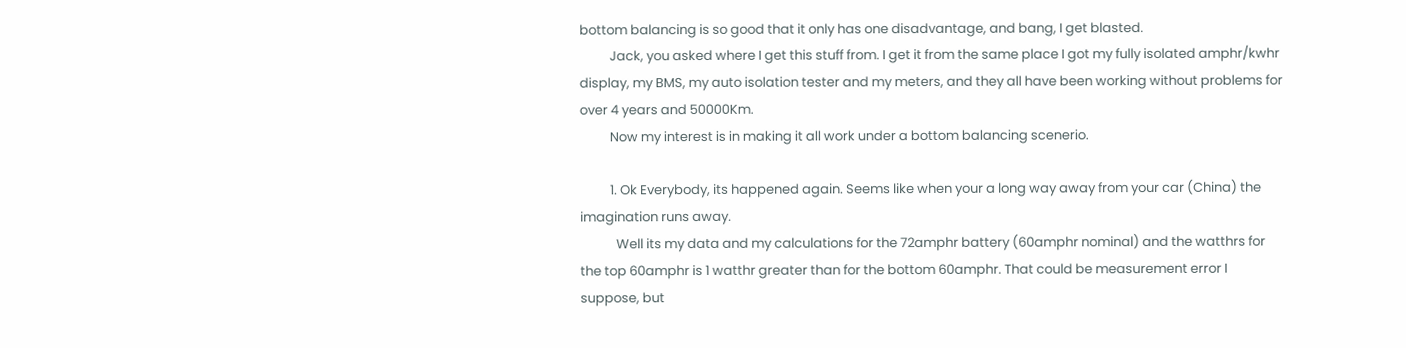bottom balancing is so good that it only has one disadvantage, and bang, I get blasted.
          Jack, you asked where I get this stuff from. I get it from the same place I got my fully isolated amphr/kwhr display, my BMS, my auto isolation tester and my meters, and they all have been working without problems for over 4 years and 50000Km.
          Now my interest is in making it all work under a bottom balancing scenerio.

          1. Ok Everybody, its happened again. Seems like when your a long way away from your car (China) the imagination runs away.
            Well its my data and my calculations for the 72amphr battery (60amphr nominal) and the watthrs for the top 60amphr is 1 watthr greater than for the bottom 60amphr. That could be measurement error I suppose, but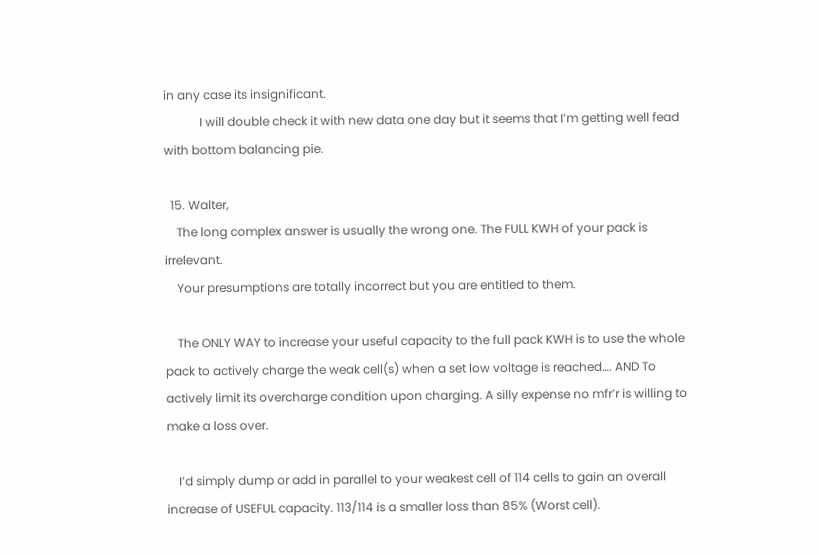in any case its insignificant.
            I will double check it with new data one day but it seems that I’m getting well fead with bottom balancing pie.

  15. Walter,
    The long complex answer is usually the wrong one. The FULL KWH of your pack is irrelevant.
    Your presumptions are totally incorrect but you are entitled to them.

    The ONLY WAY to increase your useful capacity to the full pack KWH is to use the whole pack to actively charge the weak cell(s) when a set low voltage is reached…. AND To actively limit its overcharge condition upon charging. A silly expense no mfr’r is willing to make a loss over.

    I’d simply dump or add in parallel to your weakest cell of 114 cells to gain an overall increase of USEFUL capacity. 113/114 is a smaller loss than 85% (Worst cell).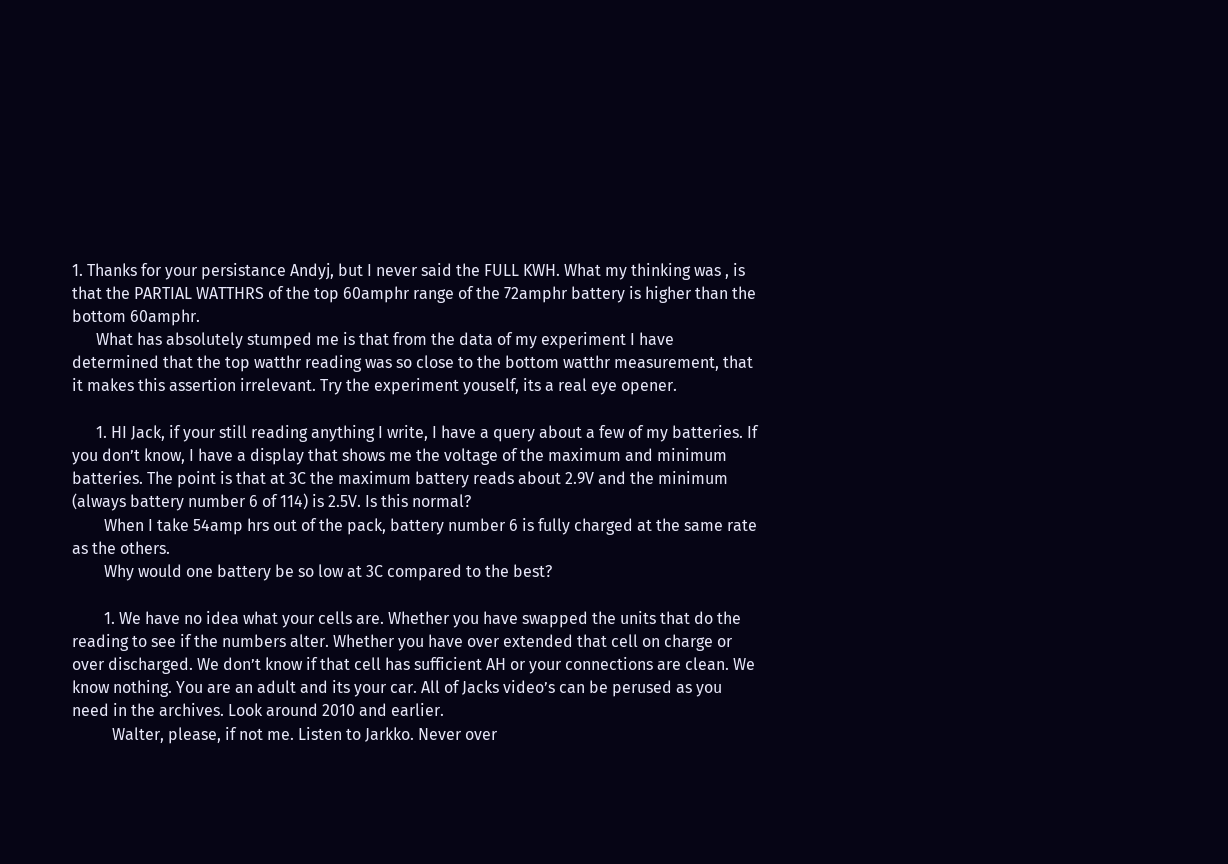1. Thanks for your persistance Andyj, but I never said the FULL KWH. What my thinking was , is that the PARTIAL WATTHRS of the top 60amphr range of the 72amphr battery is higher than the bottom 60amphr.
      What has absolutely stumped me is that from the data of my experiment I have determined that the top watthr reading was so close to the bottom watthr measurement, that it makes this assertion irrelevant. Try the experiment youself, its a real eye opener.

      1. HI Jack, if your still reading anything I write, I have a query about a few of my batteries. If you don’t know, I have a display that shows me the voltage of the maximum and minimum batteries. The point is that at 3C the maximum battery reads about 2.9V and the minimum (always battery number 6 of 114) is 2.5V. Is this normal?
        When I take 54amp hrs out of the pack, battery number 6 is fully charged at the same rate as the others.
        Why would one battery be so low at 3C compared to the best?

        1. We have no idea what your cells are. Whether you have swapped the units that do the reading to see if the numbers alter. Whether you have over extended that cell on charge or over discharged. We don’t know if that cell has sufficient AH or your connections are clean. We know nothing. You are an adult and its your car. All of Jacks video’s can be perused as you need in the archives. Look around 2010 and earlier.
          Walter, please, if not me. Listen to Jarkko. Never over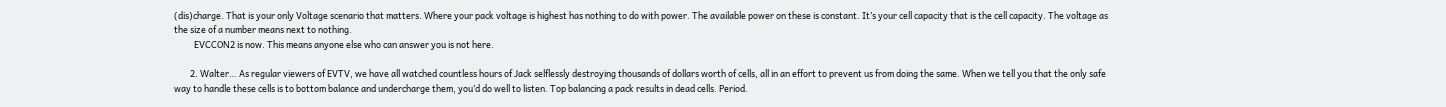(dis)charge. That is your only Voltage scenario that matters. Where your pack voltage is highest has nothing to do with power. The available power on these is constant. It’s your cell capacity that is the cell capacity. The voltage as the size of a number means next to nothing.
          EVCCON2 is now. This means anyone else who can answer you is not here.

        2. Walter… As regular viewers of EVTV, we have all watched countless hours of Jack selflessly destroying thousands of dollars worth of cells, all in an effort to prevent us from doing the same. When we tell you that the only safe way to handle these cells is to bottom balance and undercharge them, you’d do well to listen. Top balancing a pack results in dead cells. Period.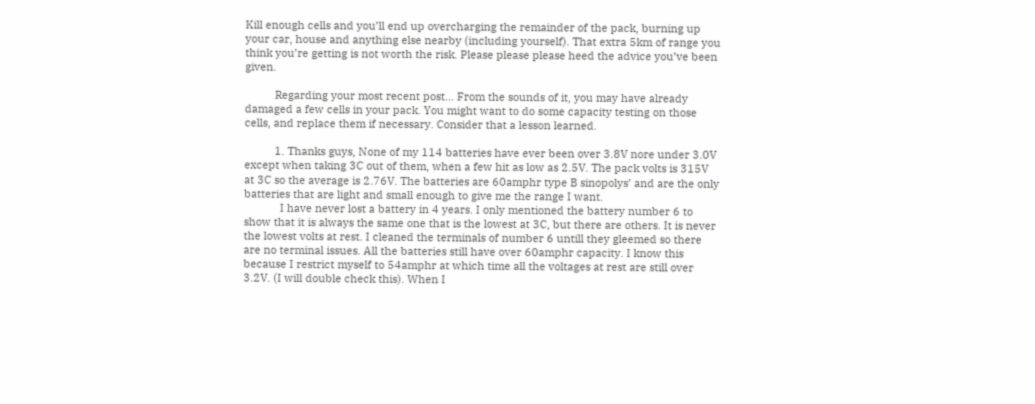Kill enough cells and you’ll end up overcharging the remainder of the pack, burning up your car, house and anything else nearby (including yourself). That extra 5km of range you think you’re getting is not worth the risk. Please please please heed the advice you’ve been given.

          Regarding your most recent post… From the sounds of it, you may have already damaged a few cells in your pack. You might want to do some capacity testing on those cells, and replace them if necessary. Consider that a lesson learned.

          1. Thanks guys, None of my 114 batteries have ever been over 3.8V nore under 3.0V except when taking 3C out of them, when a few hit as low as 2.5V. The pack volts is 315V at 3C so the average is 2.76V. The batteries are 60amphr type B sinopolys’ and are the only batteries that are light and small enough to give me the range I want.
            I have never lost a battery in 4 years. I only mentioned the battery number 6 to show that it is always the same one that is the lowest at 3C, but there are others. It is never the lowest volts at rest. I cleaned the terminals of number 6 untill they gleemed so there are no terminal issues. All the batteries still have over 60amphr capacity. I know this because I restrict myself to 54amphr at which time all the voltages at rest are still over 3.2V. (I will double check this). When I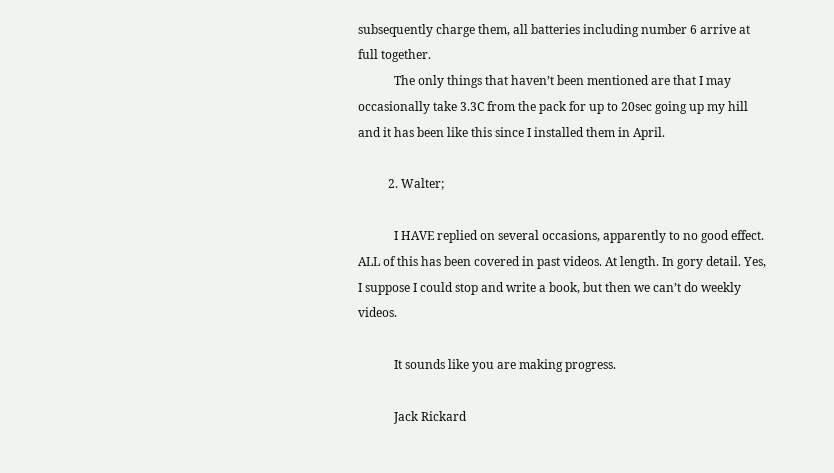subsequently charge them, all batteries including number 6 arrive at full together.
            The only things that haven’t been mentioned are that I may occasionally take 3.3C from the pack for up to 20sec going up my hill and it has been like this since I installed them in April.

          2. Walter;

            I HAVE replied on several occasions, apparently to no good effect. ALL of this has been covered in past videos. At length. In gory detail. Yes, I suppose I could stop and write a book, but then we can’t do weekly videos.

            It sounds like you are making progress.

            Jack Rickard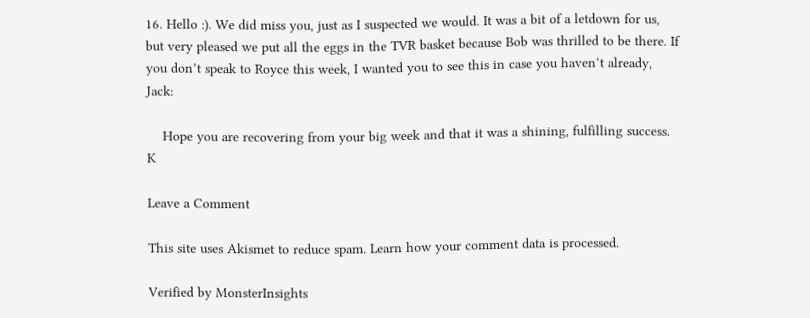16. Hello :). We did miss you, just as I suspected we would. It was a bit of a letdown for us, but very pleased we put all the eggs in the TVR basket because Bob was thrilled to be there. If you don’t speak to Royce this week, I wanted you to see this in case you haven’t already, Jack:

    Hope you are recovering from your big week and that it was a shining, fulfilling success. K

Leave a Comment

This site uses Akismet to reduce spam. Learn how your comment data is processed.

Verified by MonsterInsights